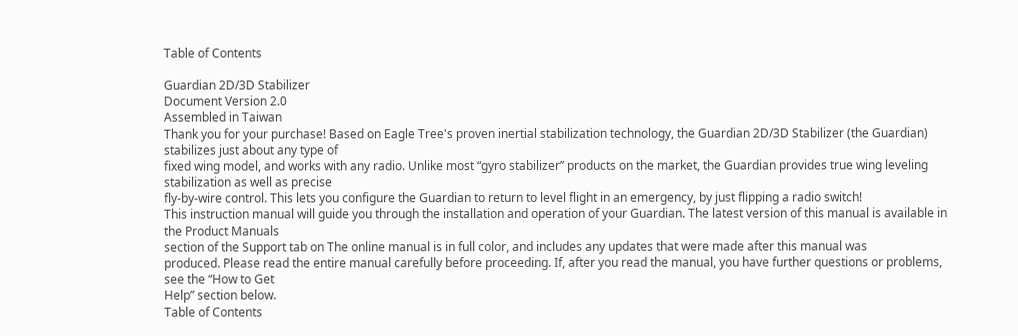Table of Contents

Guardian 2D/3D Stabilizer
Document Version 2.0
Assembled in Taiwan
Thank you for your purchase! Based on Eagle Tree's proven inertial stabilization technology, the Guardian 2D/3D Stabilizer (the Guardian) stabilizes just about any type of
fixed wing model, and works with any radio. Unlike most “gyro stabilizer” products on the market, the Guardian provides true wing leveling stabilization as well as precise
fly-by-wire control. This lets you configure the Guardian to return to level flight in an emergency, by just flipping a radio switch!
This instruction manual will guide you through the installation and operation of your Guardian. The latest version of this manual is available in the Product Manuals
section of the Support tab on The online manual is in full color, and includes any updates that were made after this manual was
produced. Please read the entire manual carefully before proceeding. If, after you read the manual, you have further questions or problems, see the “How to Get
Help” section below.
Table of Contents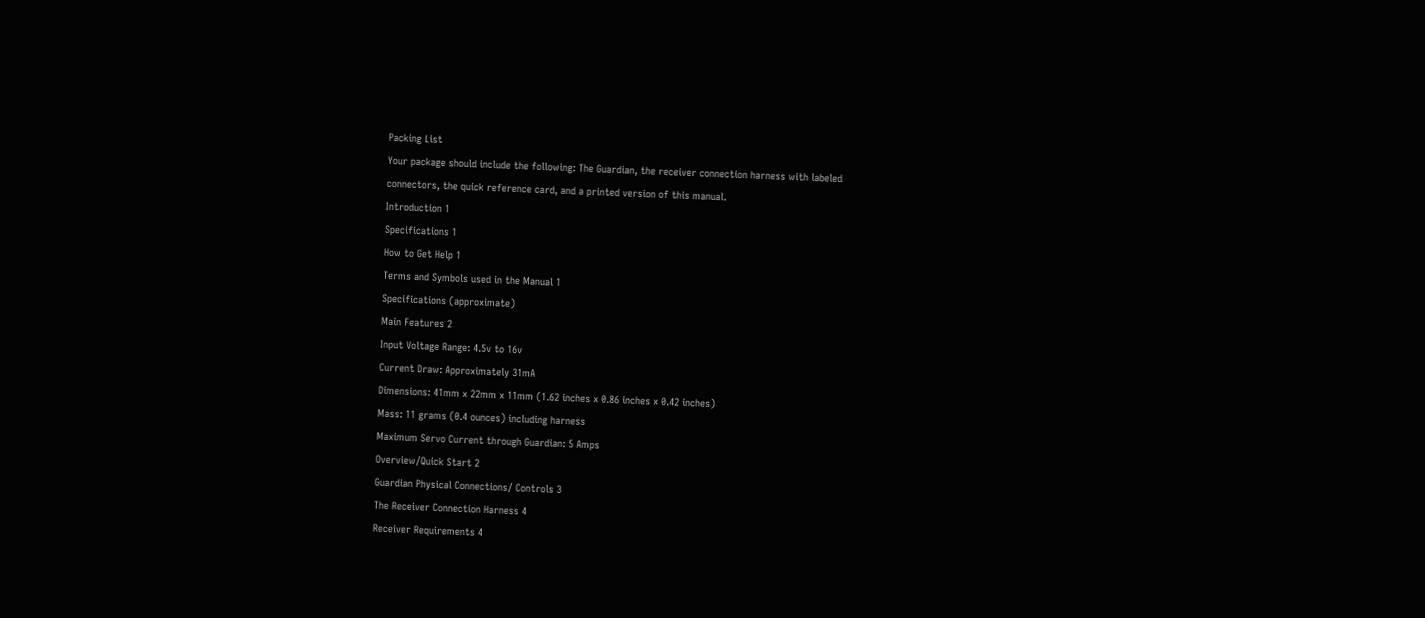Packing List
Your package should include the following: The Guardian, the receiver connection harness with labeled
connectors, the quick reference card, and a printed version of this manual.
Introduction 1
Specifications 1
How to Get Help 1
Terms and Symbols used in the Manual 1
Specifications (approximate)
Main Features 2
Input Voltage Range: 4.5v to 16v
Current Draw: Approximately 31mA
Dimensions: 41mm x 22mm x 11mm (1.62 inches x 0.86 inches x 0.42 inches)
Mass: 11 grams (0.4 ounces) including harness
Maximum Servo Current through Guardian: 5 Amps
Overview/Quick Start 2
Guardian Physical Connections/ Controls 3
The Receiver Connection Harness 4
Receiver Requirements 4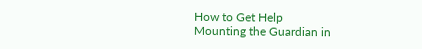How to Get Help
Mounting the Guardian in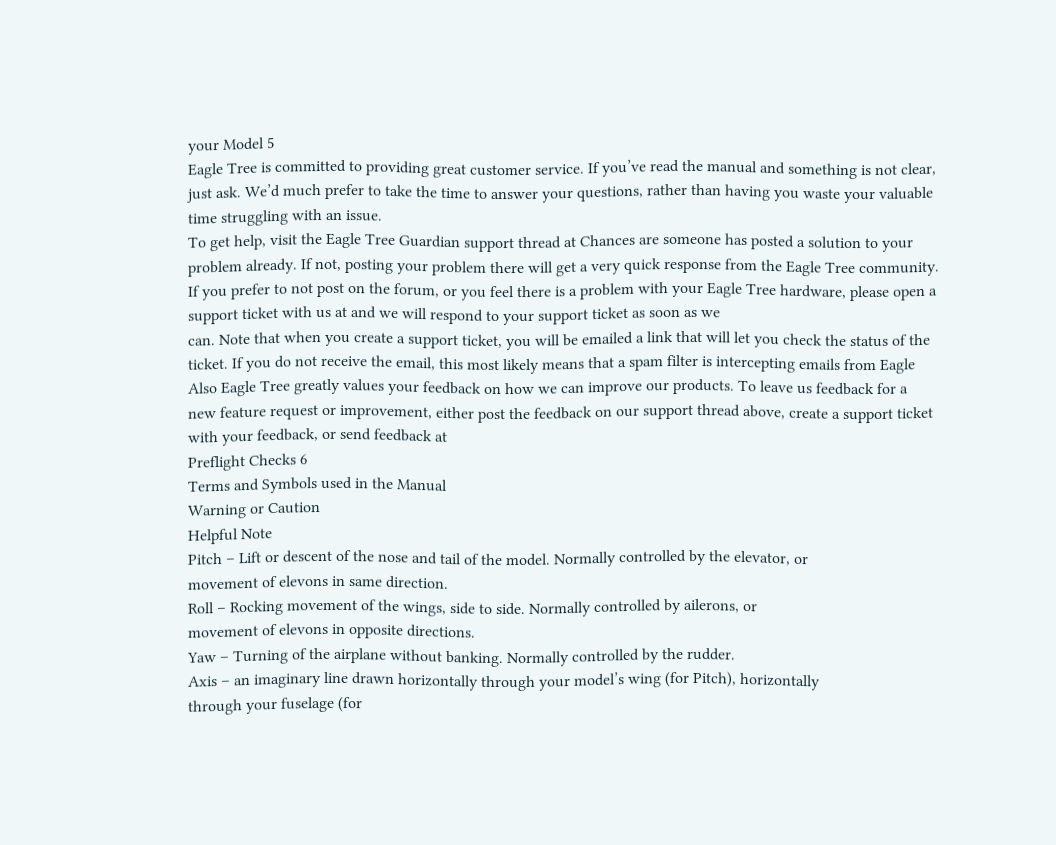your Model 5
Eagle Tree is committed to providing great customer service. If you’ve read the manual and something is not clear,
just ask. We’d much prefer to take the time to answer your questions, rather than having you waste your valuable
time struggling with an issue.
To get help, visit the Eagle Tree Guardian support thread at Chances are someone has posted a solution to your
problem already. If not, posting your problem there will get a very quick response from the Eagle Tree community.
If you prefer to not post on the forum, or you feel there is a problem with your Eagle Tree hardware, please open a
support ticket with us at and we will respond to your support ticket as soon as we
can. Note that when you create a support ticket, you will be emailed a link that will let you check the status of the
ticket. If you do not receive the email, this most likely means that a spam filter is intercepting emails from Eagle
Also Eagle Tree greatly values your feedback on how we can improve our products. To leave us feedback for a
new feature request or improvement, either post the feedback on our support thread above, create a support ticket
with your feedback, or send feedback at
Preflight Checks 6
Terms and Symbols used in the Manual
Warning or Caution
Helpful Note
Pitch – Lift or descent of the nose and tail of the model. Normally controlled by the elevator, or
movement of elevons in same direction.
Roll – Rocking movement of the wings, side to side. Normally controlled by ailerons, or
movement of elevons in opposite directions.
Yaw – Turning of the airplane without banking. Normally controlled by the rudder.
Axis – an imaginary line drawn horizontally through your model’s wing (for Pitch), horizontally
through your fuselage (for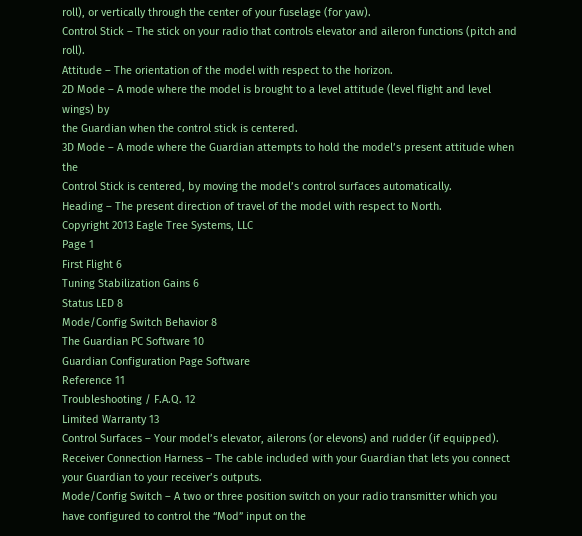roll), or vertically through the center of your fuselage (for yaw).
Control Stick – The stick on your radio that controls elevator and aileron functions (pitch and roll).
Attitude – The orientation of the model with respect to the horizon.
2D Mode – A mode where the model is brought to a level attitude (level flight and level wings) by
the Guardian when the control stick is centered.
3D Mode – A mode where the Guardian attempts to hold the model’s present attitude when the
Control Stick is centered, by moving the model’s control surfaces automatically.
Heading – The present direction of travel of the model with respect to North.
Copyright 2013 Eagle Tree Systems, LLC
Page 1
First Flight 6
Tuning Stabilization Gains 6
Status LED 8
Mode/Config Switch Behavior 8
The Guardian PC Software 10
Guardian Configuration Page Software
Reference 11
Troubleshooting / F.A.Q. 12
Limited Warranty 13
Control Surfaces – Your model’s elevator, ailerons (or elevons) and rudder (if equipped).
Receiver Connection Harness – The cable included with your Guardian that lets you connect your Guardian to your receiver’s outputs.
Mode/Config Switch – A two or three position switch on your radio transmitter which you have configured to control the “Mod” input on the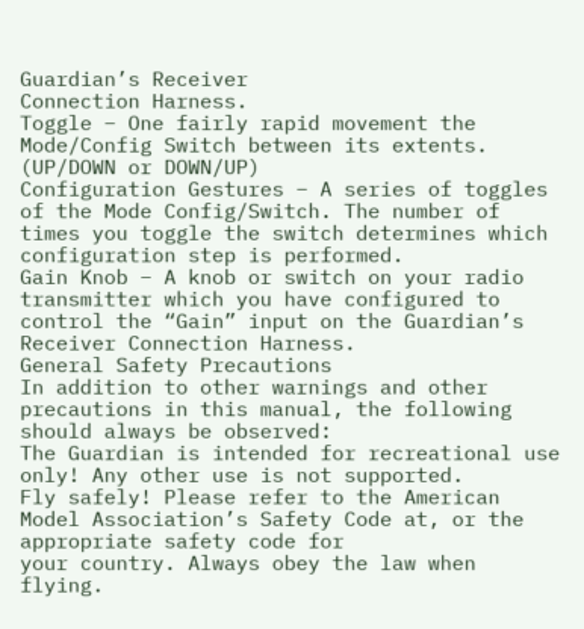Guardian’s Receiver
Connection Harness.
Toggle – One fairly rapid movement the Mode/Config Switch between its extents. (UP/DOWN or DOWN/UP)
Configuration Gestures – A series of toggles of the Mode Config/Switch. The number of times you toggle the switch determines which configuration step is performed.
Gain Knob – A knob or switch on your radio transmitter which you have configured to control the “Gain” input on the Guardian’s Receiver Connection Harness.
General Safety Precautions
In addition to other warnings and other precautions in this manual, the following should always be observed:
The Guardian is intended for recreational use only! Any other use is not supported.
Fly safely! Please refer to the American Model Association’s Safety Code at, or the appropriate safety code for
your country. Always obey the law when flying.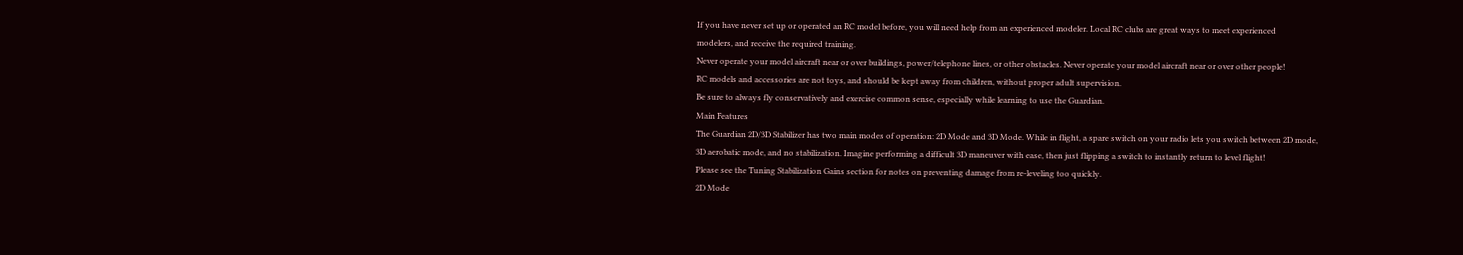If you have never set up or operated an RC model before, you will need help from an experienced modeler. Local RC clubs are great ways to meet experienced
modelers, and receive the required training.
Never operate your model aircraft near or over buildings, power/telephone lines, or other obstacles. Never operate your model aircraft near or over other people!
RC models and accessories are not toys, and should be kept away from children, without proper adult supervision.
Be sure to always fly conservatively and exercise common sense, especially while learning to use the Guardian.
Main Features
The Guardian 2D/3D Stabilizer has two main modes of operation: 2D Mode and 3D Mode. While in flight, a spare switch on your radio lets you switch between 2D mode,
3D aerobatic mode, and no stabilization. Imagine performing a difficult 3D maneuver with ease, then just flipping a switch to instantly return to level flight!
Please see the Tuning Stabilization Gains section for notes on preventing damage from re-leveling too quickly.
2D Mode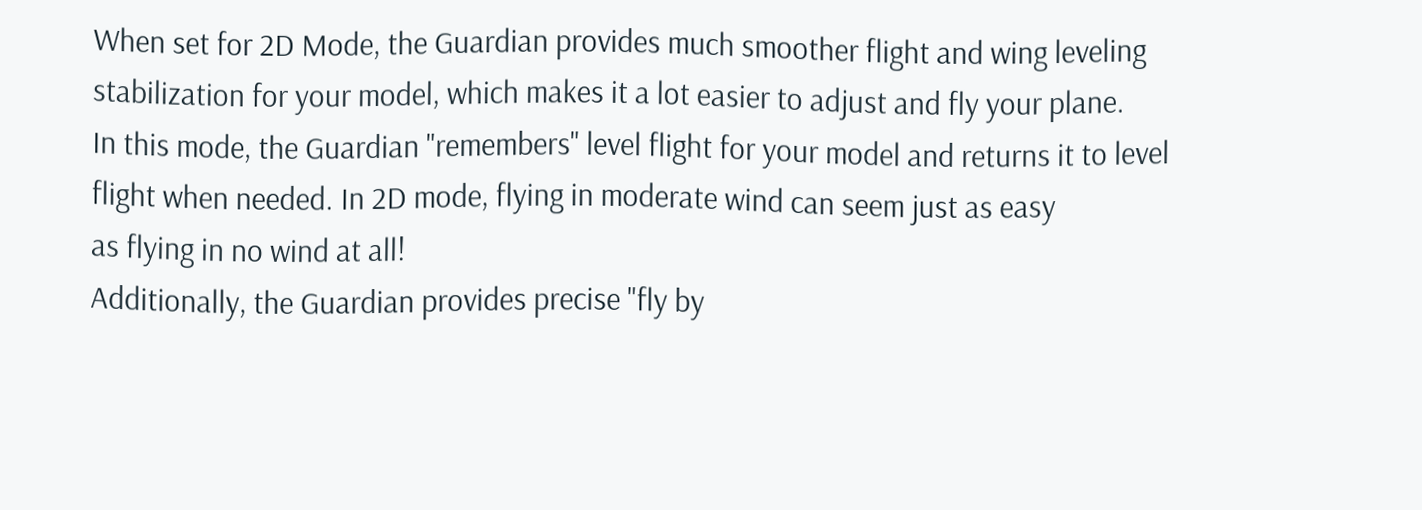When set for 2D Mode, the Guardian provides much smoother flight and wing leveling stabilization for your model, which makes it a lot easier to adjust and fly your plane.
In this mode, the Guardian "remembers" level flight for your model and returns it to level flight when needed. In 2D mode, flying in moderate wind can seem just as easy
as flying in no wind at all!
Additionally, the Guardian provides precise "fly by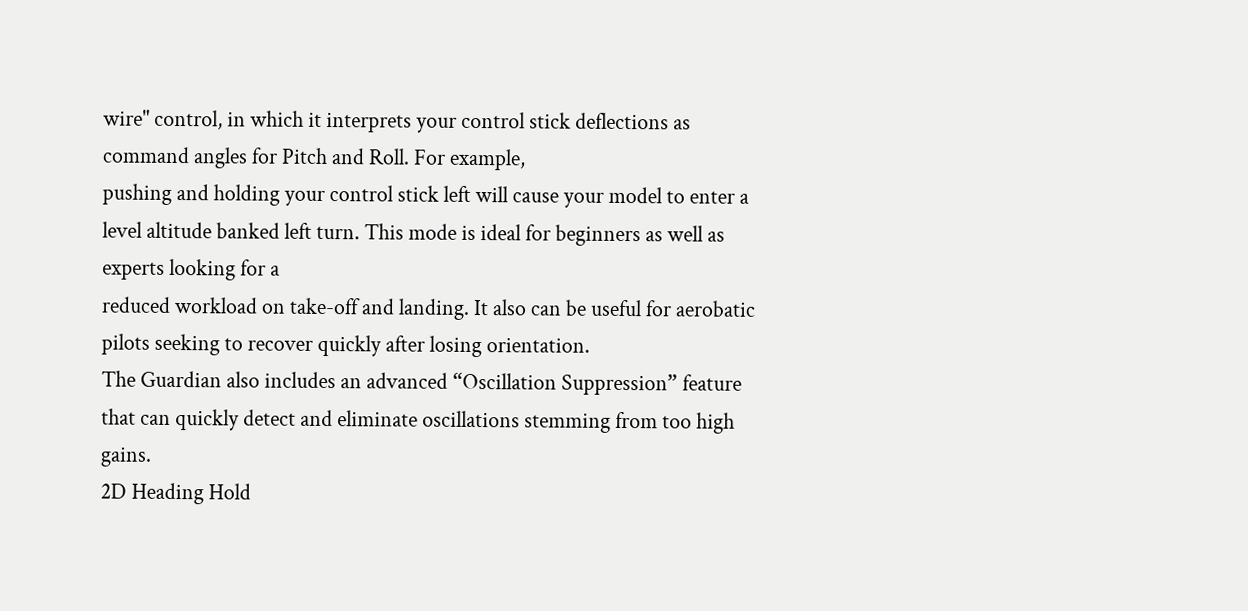wire" control, in which it interprets your control stick deflections as command angles for Pitch and Roll. For example,
pushing and holding your control stick left will cause your model to enter a level altitude banked left turn. This mode is ideal for beginners as well as experts looking for a
reduced workload on take-off and landing. It also can be useful for aerobatic pilots seeking to recover quickly after losing orientation.
The Guardian also includes an advanced “Oscillation Suppression” feature that can quickly detect and eliminate oscillations stemming from too high gains.
2D Heading Hold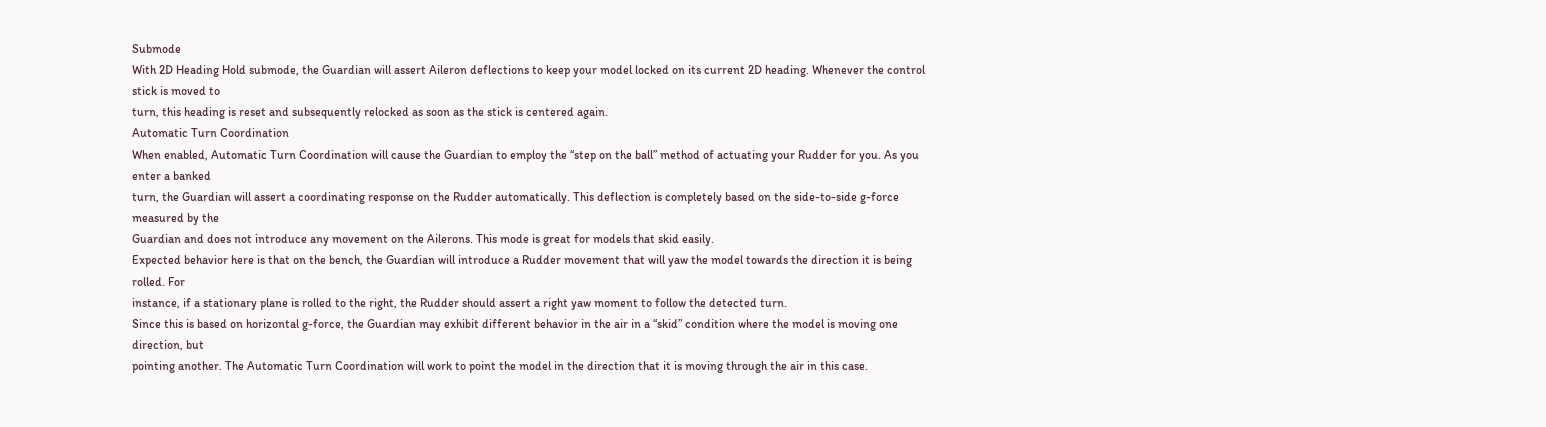Submode
With 2D Heading Hold submode, the Guardian will assert Aileron deflections to keep your model locked on its current 2D heading. Whenever the control stick is moved to
turn, this heading is reset and subsequently relocked as soon as the stick is centered again.
Automatic Turn Coordination
When enabled, Automatic Turn Coordination will cause the Guardian to employ the “step on the ball” method of actuating your Rudder for you. As you enter a banked
turn, the Guardian will assert a coordinating response on the Rudder automatically. This deflection is completely based on the side-to-side g-force measured by the
Guardian and does not introduce any movement on the Ailerons. This mode is great for models that skid easily.
Expected behavior here is that on the bench, the Guardian will introduce a Rudder movement that will yaw the model towards the direction it is being rolled. For
instance, if a stationary plane is rolled to the right, the Rudder should assert a right yaw moment to follow the detected turn.
Since this is based on horizontal g-force, the Guardian may exhibit different behavior in the air in a “skid” condition where the model is moving one direction, but
pointing another. The Automatic Turn Coordination will work to point the model in the direction that it is moving through the air in this case.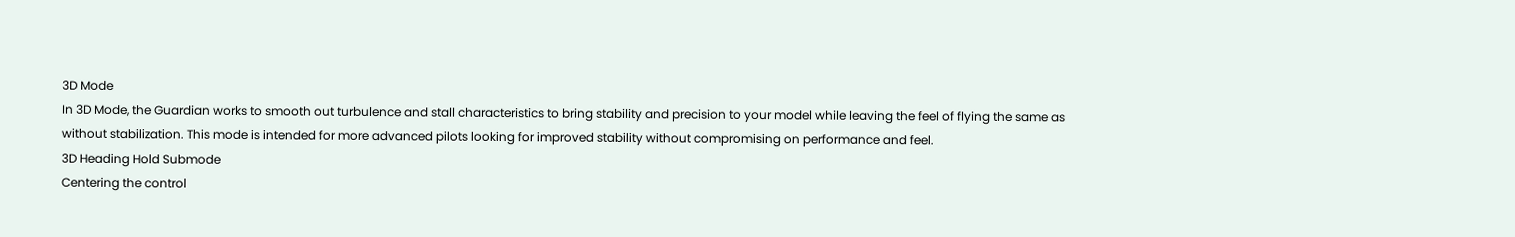3D Mode
In 3D Mode, the Guardian works to smooth out turbulence and stall characteristics to bring stability and precision to your model while leaving the feel of flying the same as
without stabilization. This mode is intended for more advanced pilots looking for improved stability without compromising on performance and feel.
3D Heading Hold Submode
Centering the control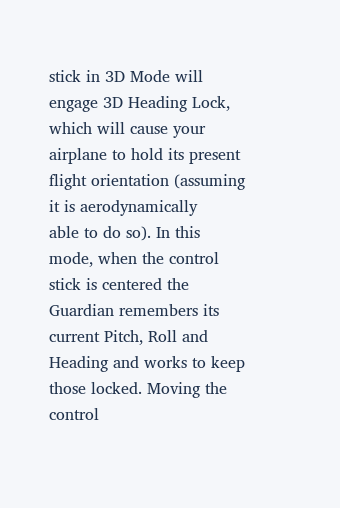stick in 3D Mode will engage 3D Heading Lock, which will cause your airplane to hold its present flight orientation (assuming it is aerodynamically
able to do so). In this mode, when the control stick is centered the Guardian remembers its current Pitch, Roll and Heading and works to keep those locked. Moving the
control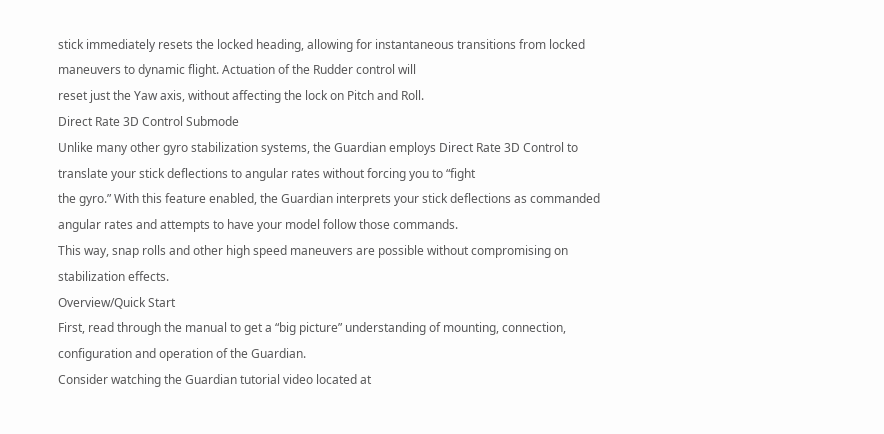stick immediately resets the locked heading, allowing for instantaneous transitions from locked maneuvers to dynamic flight. Actuation of the Rudder control will
reset just the Yaw axis, without affecting the lock on Pitch and Roll.
Direct Rate 3D Control Submode
Unlike many other gyro stabilization systems, the Guardian employs Direct Rate 3D Control to translate your stick deflections to angular rates without forcing you to “fight
the gyro.” With this feature enabled, the Guardian interprets your stick deflections as commanded angular rates and attempts to have your model follow those commands.
This way, snap rolls and other high speed maneuvers are possible without compromising on stabilization effects.
Overview/Quick Start
First, read through the manual to get a “big picture” understanding of mounting, connection, configuration and operation of the Guardian.
Consider watching the Guardian tutorial video located at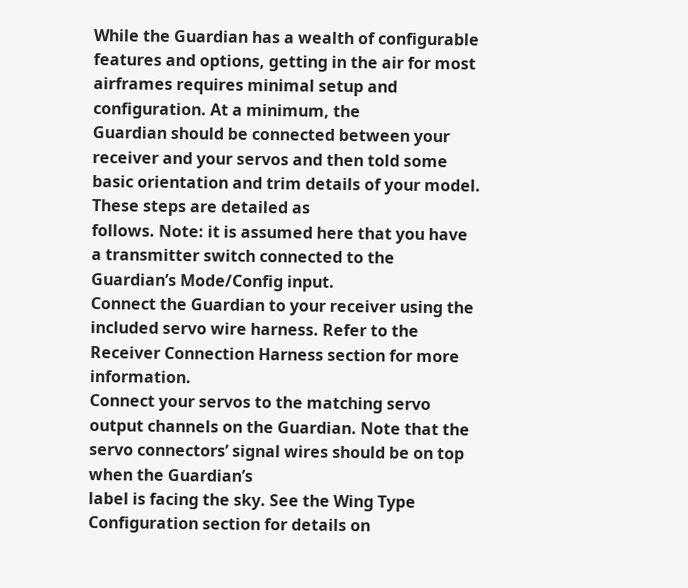While the Guardian has a wealth of configurable features and options, getting in the air for most airframes requires minimal setup and configuration. At a minimum, the
Guardian should be connected between your receiver and your servos and then told some basic orientation and trim details of your model. These steps are detailed as
follows. Note: it is assumed here that you have a transmitter switch connected to the Guardian’s Mode/Config input.
Connect the Guardian to your receiver using the included servo wire harness. Refer to the Receiver Connection Harness section for more information.
Connect your servos to the matching servo output channels on the Guardian. Note that the servo connectors’ signal wires should be on top when the Guardian’s
label is facing the sky. See the Wing Type Configuration section for details on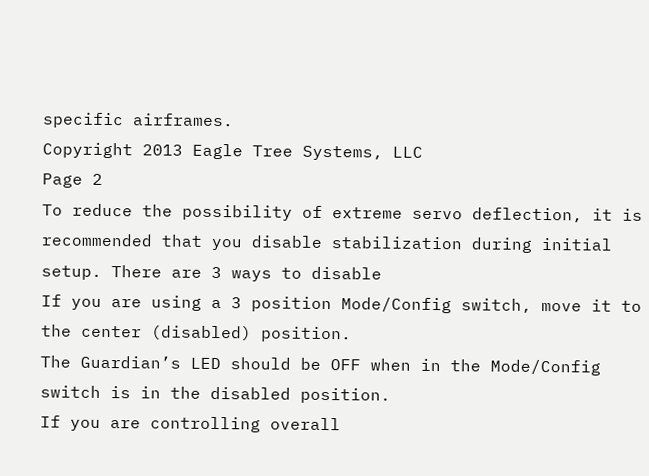specific airframes.
Copyright 2013 Eagle Tree Systems, LLC
Page 2
To reduce the possibility of extreme servo deflection, it is recommended that you disable stabilization during initial setup. There are 3 ways to disable
If you are using a 3 position Mode/Config switch, move it to the center (disabled) position.
The Guardian’s LED should be OFF when in the Mode/Config switch is in the disabled position.
If you are controlling overall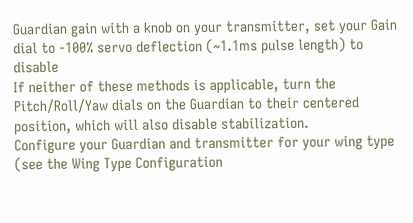Guardian gain with a knob on your transmitter, set your Gain dial to -100% servo deflection (~1.1ms pulse length) to disable
If neither of these methods is applicable, turn the Pitch/Roll/Yaw dials on the Guardian to their centered position, which will also disable stabilization.
Configure your Guardian and transmitter for your wing type (see the Wing Type Configuration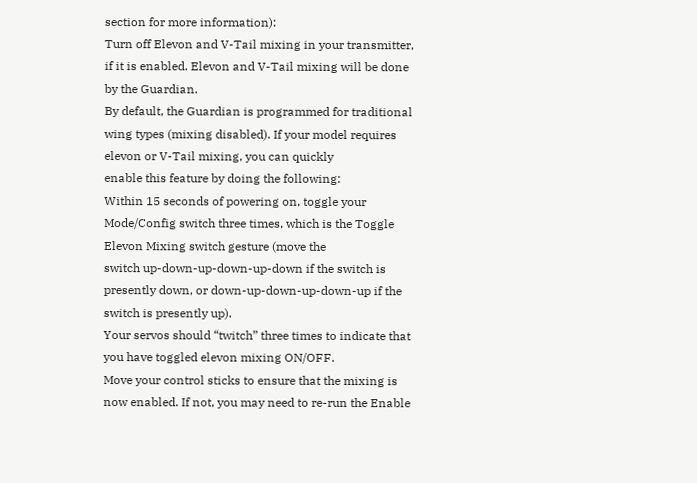section for more information):
Turn off Elevon and V-Tail mixing in your transmitter, if it is enabled. Elevon and V-Tail mixing will be done by the Guardian.
By default, the Guardian is programmed for traditional wing types (mixing disabled). If your model requires elevon or V-Tail mixing, you can quickly
enable this feature by doing the following:
Within 15 seconds of powering on, toggle your Mode/Config switch three times, which is the Toggle Elevon Mixing switch gesture (move the
switch up-down-up-down-up-down if the switch is presently down, or down-up-down-up-down-up if the switch is presently up).
Your servos should “twitch” three times to indicate that you have toggled elevon mixing ON/OFF.
Move your control sticks to ensure that the mixing is now enabled. If not, you may need to re-run the Enable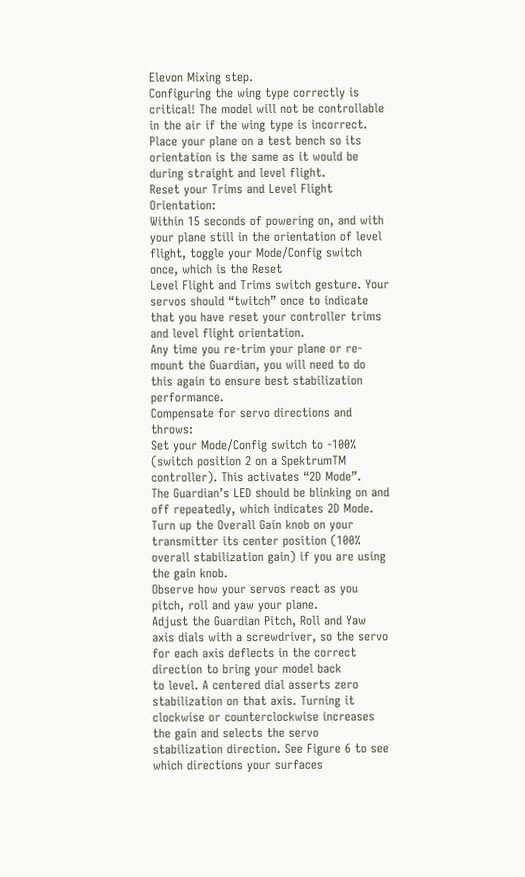Elevon Mixing step.
Configuring the wing type correctly is critical! The model will not be controllable in the air if the wing type is incorrect.
Place your plane on a test bench so its orientation is the same as it would be during straight and level flight.
Reset your Trims and Level Flight Orientation:
Within 15 seconds of powering on, and with your plane still in the orientation of level flight, toggle your Mode/Config switch once, which is the Reset
Level Flight and Trims switch gesture. Your servos should “twitch” once to indicate that you have reset your controller trims and level flight orientation.
Any time you re-trim your plane or re-mount the Guardian, you will need to do this again to ensure best stabilization performance.
Compensate for servo directions and throws:
Set your Mode/Config switch to -100% (switch position 2 on a SpektrumTM controller). This activates “2D Mode”.
The Guardian’s LED should be blinking on and off repeatedly, which indicates 2D Mode.
Turn up the Overall Gain knob on your transmitter its center position (100% overall stabilization gain) if you are using the gain knob.
Observe how your servos react as you pitch, roll and yaw your plane.
Adjust the Guardian Pitch, Roll and Yaw axis dials with a screwdriver, so the servo for each axis deflects in the correct direction to bring your model back
to level. A centered dial asserts zero stabilization on that axis. Turning it clockwise or counterclockwise increases the gain and selects the servo
stabilization direction. See Figure 6 to see which directions your surfaces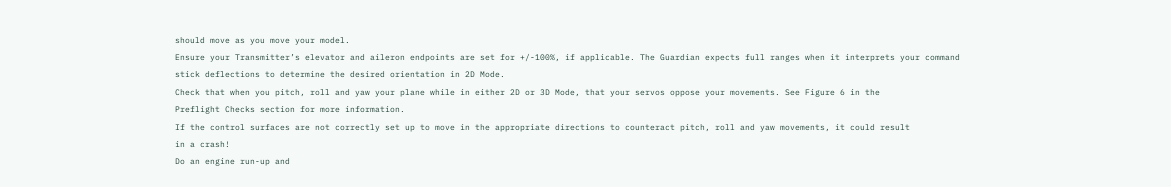should move as you move your model.
Ensure your Transmitter’s elevator and aileron endpoints are set for +/-100%, if applicable. The Guardian expects full ranges when it interprets your command
stick deflections to determine the desired orientation in 2D Mode.
Check that when you pitch, roll and yaw your plane while in either 2D or 3D Mode, that your servos oppose your movements. See Figure 6 in the
Preflight Checks section for more information.
If the control surfaces are not correctly set up to move in the appropriate directions to counteract pitch, roll and yaw movements, it could result
in a crash!
Do an engine run-up and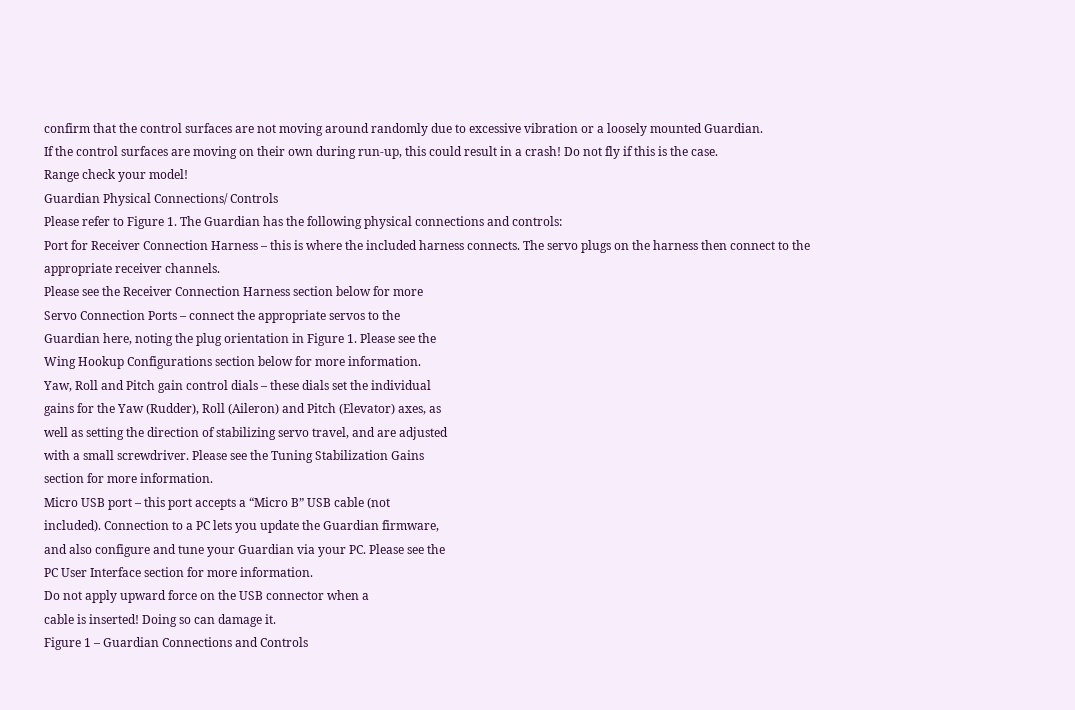confirm that the control surfaces are not moving around randomly due to excessive vibration or a loosely mounted Guardian.
If the control surfaces are moving on their own during run-up, this could result in a crash! Do not fly if this is the case.
Range check your model!
Guardian Physical Connections/ Controls
Please refer to Figure 1. The Guardian has the following physical connections and controls:
Port for Receiver Connection Harness – this is where the included harness connects. The servo plugs on the harness then connect to the appropriate receiver channels.
Please see the Receiver Connection Harness section below for more
Servo Connection Ports – connect the appropriate servos to the
Guardian here, noting the plug orientation in Figure 1. Please see the
Wing Hookup Configurations section below for more information.
Yaw, Roll and Pitch gain control dials – these dials set the individual
gains for the Yaw (Rudder), Roll (Aileron) and Pitch (Elevator) axes, as
well as setting the direction of stabilizing servo travel, and are adjusted
with a small screwdriver. Please see the Tuning Stabilization Gains
section for more information.
Micro USB port – this port accepts a “Micro B” USB cable (not
included). Connection to a PC lets you update the Guardian firmware,
and also configure and tune your Guardian via your PC. Please see the
PC User Interface section for more information.
Do not apply upward force on the USB connector when a
cable is inserted! Doing so can damage it.
Figure 1 – Guardian Connections and Controls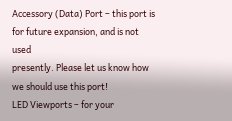Accessory (Data) Port – this port is for future expansion, and is not used
presently. Please let us know how we should use this port!
LED Viewports – for your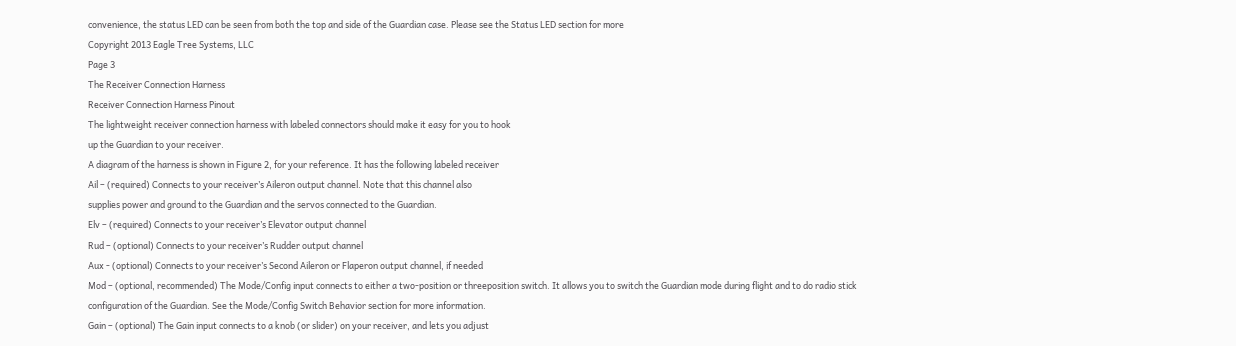convenience, the status LED can be seen from both the top and side of the Guardian case. Please see the Status LED section for more
Copyright 2013 Eagle Tree Systems, LLC
Page 3
The Receiver Connection Harness
Receiver Connection Harness Pinout
The lightweight receiver connection harness with labeled connectors should make it easy for you to hook
up the Guardian to your receiver.
A diagram of the harness is shown in Figure 2, for your reference. It has the following labeled receiver
Ail – (required) Connects to your receiver’s Aileron output channel. Note that this channel also
supplies power and ground to the Guardian and the servos connected to the Guardian.
Elv – (required) Connects to your receiver’s Elevator output channel
Rud – (optional) Connects to your receiver’s Rudder output channel
Aux - (optional) Connects to your receiver’s Second Aileron or Flaperon output channel, if needed
Mod – (optional, recommended) The Mode/Config input connects to either a two-position or threeposition switch. It allows you to switch the Guardian mode during flight and to do radio stick
configuration of the Guardian. See the Mode/Config Switch Behavior section for more information.
Gain – (optional) The Gain input connects to a knob (or slider) on your receiver, and lets you adjust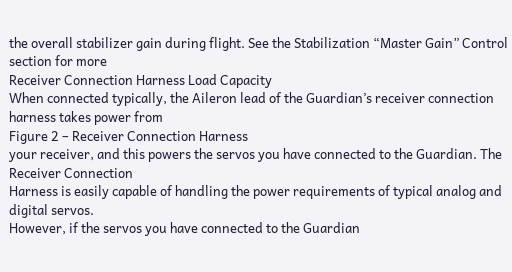the overall stabilizer gain during flight. See the Stabilization “Master Gain” Control section for more
Receiver Connection Harness Load Capacity
When connected typically, the Aileron lead of the Guardian’s receiver connection harness takes power from
Figure 2 – Receiver Connection Harness
your receiver, and this powers the servos you have connected to the Guardian. The Receiver Connection
Harness is easily capable of handling the power requirements of typical analog and digital servos.
However, if the servos you have connected to the Guardian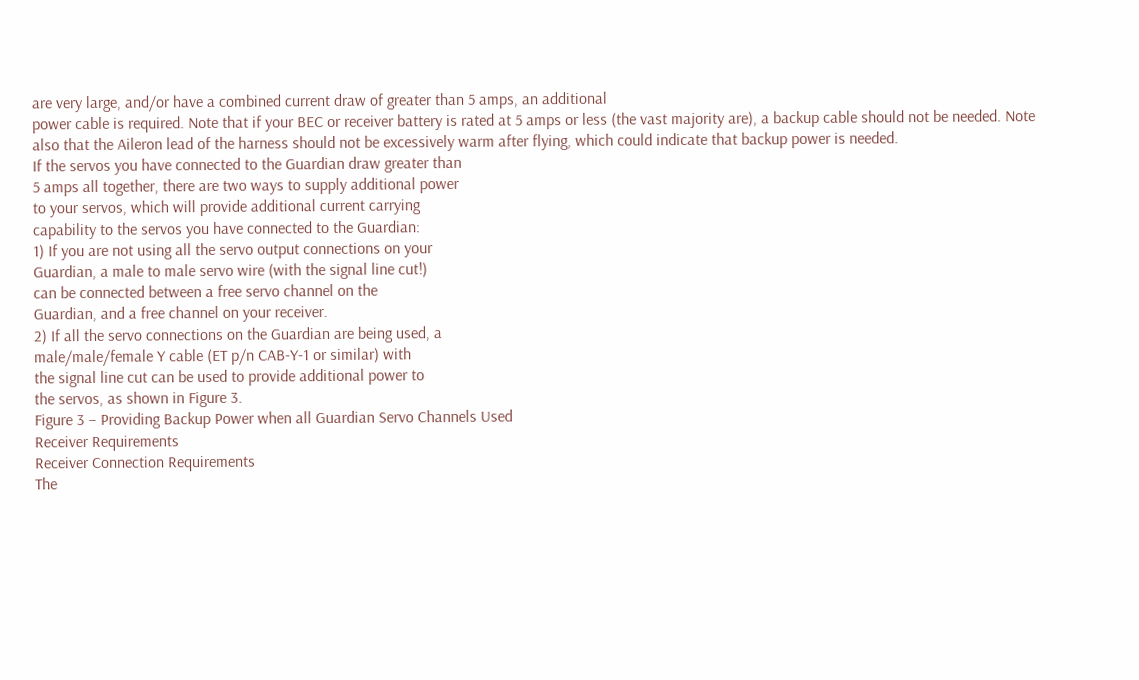are very large, and/or have a combined current draw of greater than 5 amps, an additional
power cable is required. Note that if your BEC or receiver battery is rated at 5 amps or less (the vast majority are), a backup cable should not be needed. Note
also that the Aileron lead of the harness should not be excessively warm after flying, which could indicate that backup power is needed.
If the servos you have connected to the Guardian draw greater than
5 amps all together, there are two ways to supply additional power
to your servos, which will provide additional current carrying
capability to the servos you have connected to the Guardian:
1) If you are not using all the servo output connections on your
Guardian, a male to male servo wire (with the signal line cut!)
can be connected between a free servo channel on the
Guardian, and a free channel on your receiver.
2) If all the servo connections on the Guardian are being used, a
male/male/female Y cable (ET p/n CAB-Y-1 or similar) with
the signal line cut can be used to provide additional power to
the servos, as shown in Figure 3.
Figure 3 – Providing Backup Power when all Guardian Servo Channels Used
Receiver Requirements
Receiver Connection Requirements
The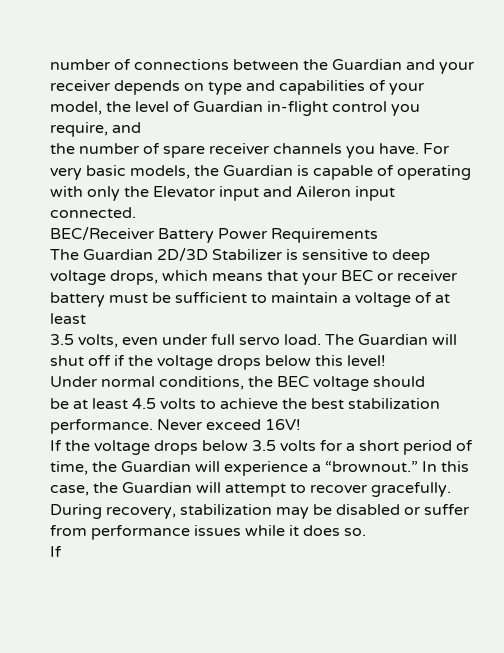number of connections between the Guardian and your receiver depends on type and capabilities of your model, the level of Guardian in-flight control you require, and
the number of spare receiver channels you have. For very basic models, the Guardian is capable of operating with only the Elevator input and Aileron input connected.
BEC/Receiver Battery Power Requirements
The Guardian 2D/3D Stabilizer is sensitive to deep voltage drops, which means that your BEC or receiver battery must be sufficient to maintain a voltage of at least
3.5 volts, even under full servo load. The Guardian will shut off if the voltage drops below this level!
Under normal conditions, the BEC voltage should
be at least 4.5 volts to achieve the best stabilization performance. Never exceed 16V!
If the voltage drops below 3.5 volts for a short period of time, the Guardian will experience a “brownout.” In this case, the Guardian will attempt to recover gracefully.
During recovery, stabilization may be disabled or suffer from performance issues while it does so.
If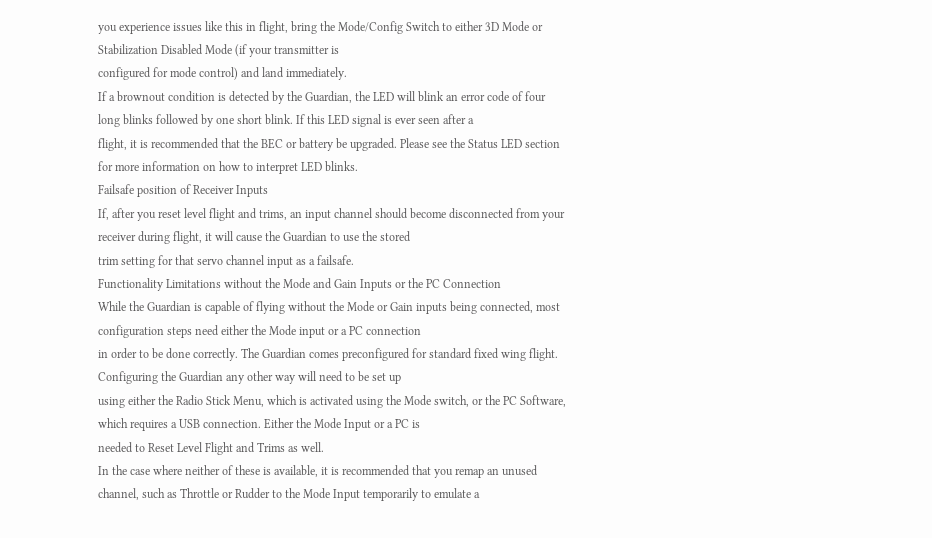you experience issues like this in flight, bring the Mode/Config Switch to either 3D Mode or Stabilization Disabled Mode (if your transmitter is
configured for mode control) and land immediately.
If a brownout condition is detected by the Guardian, the LED will blink an error code of four long blinks followed by one short blink. If this LED signal is ever seen after a
flight, it is recommended that the BEC or battery be upgraded. Please see the Status LED section for more information on how to interpret LED blinks.
Failsafe position of Receiver Inputs
If, after you reset level flight and trims, an input channel should become disconnected from your receiver during flight, it will cause the Guardian to use the stored
trim setting for that servo channel input as a failsafe.
Functionality Limitations without the Mode and Gain Inputs or the PC Connection
While the Guardian is capable of flying without the Mode or Gain inputs being connected, most configuration steps need either the Mode input or a PC connection
in order to be done correctly. The Guardian comes preconfigured for standard fixed wing flight. Configuring the Guardian any other way will need to be set up
using either the Radio Stick Menu, which is activated using the Mode switch, or the PC Software, which requires a USB connection. Either the Mode Input or a PC is
needed to Reset Level Flight and Trims as well.
In the case where neither of these is available, it is recommended that you remap an unused channel, such as Throttle or Rudder to the Mode Input temporarily to emulate a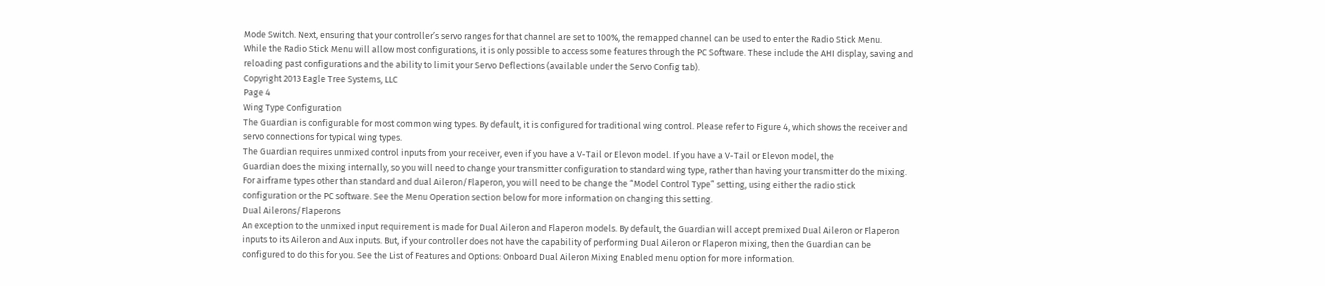Mode Switch. Next, ensuring that your controller’s servo ranges for that channel are set to 100%, the remapped channel can be used to enter the Radio Stick Menu.
While the Radio Stick Menu will allow most configurations, it is only possible to access some features through the PC Software. These include the AHI display, saving and
reloading past configurations and the ability to limit your Servo Deflections (available under the Servo Config tab).
Copyright 2013 Eagle Tree Systems, LLC
Page 4
Wing Type Configuration
The Guardian is configurable for most common wing types. By default, it is configured for traditional wing control. Please refer to Figure 4, which shows the receiver and
servo connections for typical wing types.
The Guardian requires unmixed control inputs from your receiver, even if you have a V-Tail or Elevon model. If you have a V-Tail or Elevon model, the
Guardian does the mixing internally, so you will need to change your transmitter configuration to standard wing type, rather than having your transmitter do the mixing.
For airframe types other than standard and dual Aileron/Flaperon, you will need to be change the “Model Control Type” setting, using either the radio stick
configuration or the PC software. See the Menu Operation section below for more information on changing this setting.
Dual Ailerons/Flaperons
An exception to the unmixed input requirement is made for Dual Aileron and Flaperon models. By default, the Guardian will accept premixed Dual Aileron or Flaperon
inputs to its Aileron and Aux inputs. But, if your controller does not have the capability of performing Dual Aileron or Flaperon mixing, then the Guardian can be
configured to do this for you. See the List of Features and Options: Onboard Dual Aileron Mixing Enabled menu option for more information.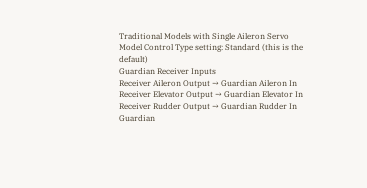Traditional Models with Single Aileron Servo
Model Control Type setting: Standard (this is the default)
Guardian Receiver Inputs
Receiver Aileron Output → Guardian Aileron In
Receiver Elevator Output → Guardian Elevator In
Receiver Rudder Output → Guardian Rudder In
Guardian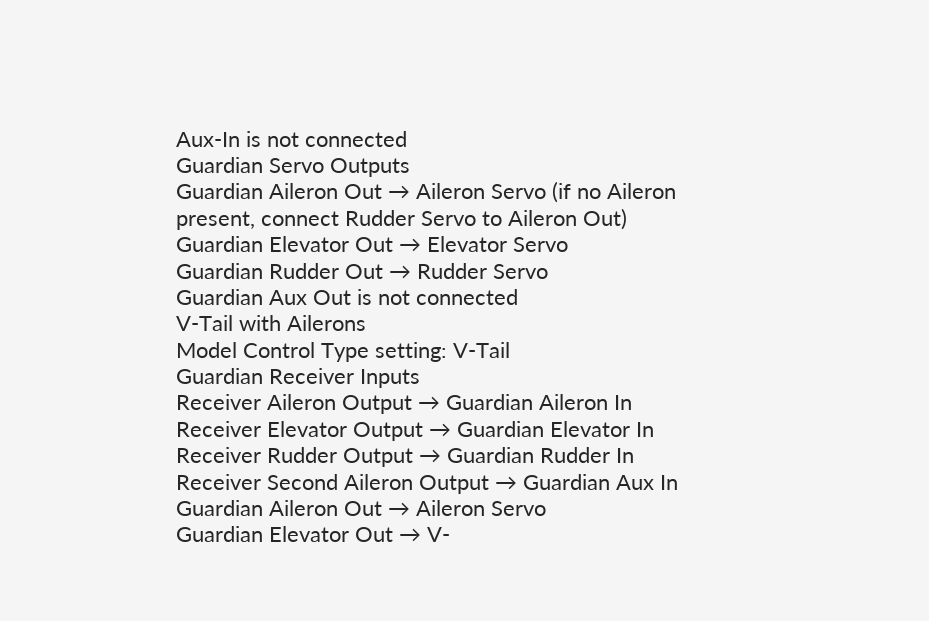Aux-In is not connected
Guardian Servo Outputs
Guardian Aileron Out → Aileron Servo (if no Aileron
present, connect Rudder Servo to Aileron Out)
Guardian Elevator Out → Elevator Servo
Guardian Rudder Out → Rudder Servo
Guardian Aux Out is not connected
V-Tail with Ailerons
Model Control Type setting: V-Tail
Guardian Receiver Inputs
Receiver Aileron Output → Guardian Aileron In
Receiver Elevator Output → Guardian Elevator In
Receiver Rudder Output → Guardian Rudder In
Receiver Second Aileron Output → Guardian Aux In
Guardian Aileron Out → Aileron Servo
Guardian Elevator Out → V-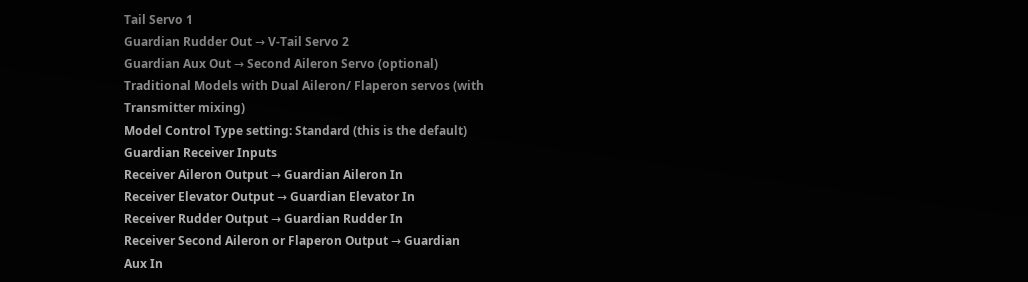Tail Servo 1
Guardian Rudder Out → V-Tail Servo 2
Guardian Aux Out → Second Aileron Servo (optional)
Traditional Models with Dual Aileron/ Flaperon servos (with
Transmitter mixing)
Model Control Type setting: Standard (this is the default)
Guardian Receiver Inputs
Receiver Aileron Output → Guardian Aileron In
Receiver Elevator Output → Guardian Elevator In
Receiver Rudder Output → Guardian Rudder In
Receiver Second Aileron or Flaperon Output → Guardian
Aux In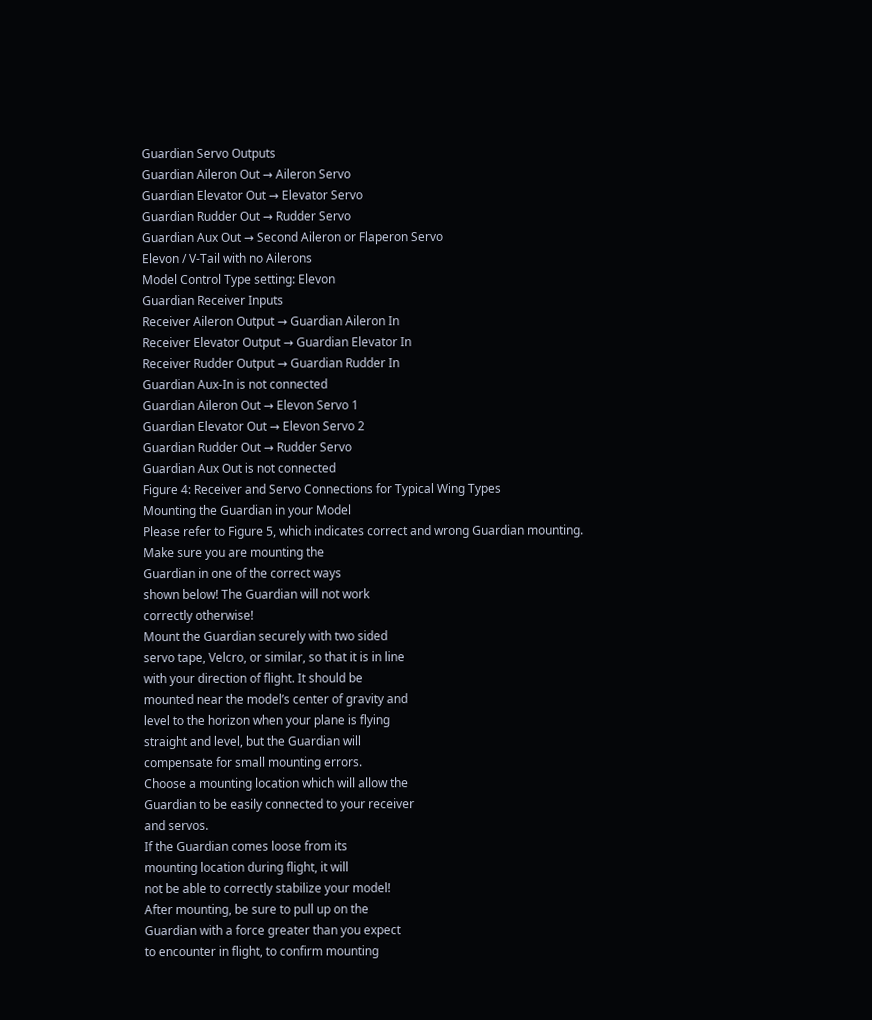Guardian Servo Outputs
Guardian Aileron Out → Aileron Servo
Guardian Elevator Out → Elevator Servo
Guardian Rudder Out → Rudder Servo
Guardian Aux Out → Second Aileron or Flaperon Servo
Elevon / V-Tail with no Ailerons
Model Control Type setting: Elevon
Guardian Receiver Inputs
Receiver Aileron Output → Guardian Aileron In
Receiver Elevator Output → Guardian Elevator In
Receiver Rudder Output → Guardian Rudder In
Guardian Aux-In is not connected
Guardian Aileron Out → Elevon Servo 1
Guardian Elevator Out → Elevon Servo 2
Guardian Rudder Out → Rudder Servo
Guardian Aux Out is not connected
Figure 4: Receiver and Servo Connections for Typical Wing Types
Mounting the Guardian in your Model
Please refer to Figure 5, which indicates correct and wrong Guardian mounting.
Make sure you are mounting the
Guardian in one of the correct ways
shown below! The Guardian will not work
correctly otherwise!
Mount the Guardian securely with two sided
servo tape, Velcro, or similar, so that it is in line
with your direction of flight. It should be
mounted near the model’s center of gravity and
level to the horizon when your plane is flying
straight and level, but the Guardian will
compensate for small mounting errors.
Choose a mounting location which will allow the
Guardian to be easily connected to your receiver
and servos.
If the Guardian comes loose from its
mounting location during flight, it will
not be able to correctly stabilize your model!
After mounting, be sure to pull up on the
Guardian with a force greater than you expect
to encounter in flight, to confirm mounting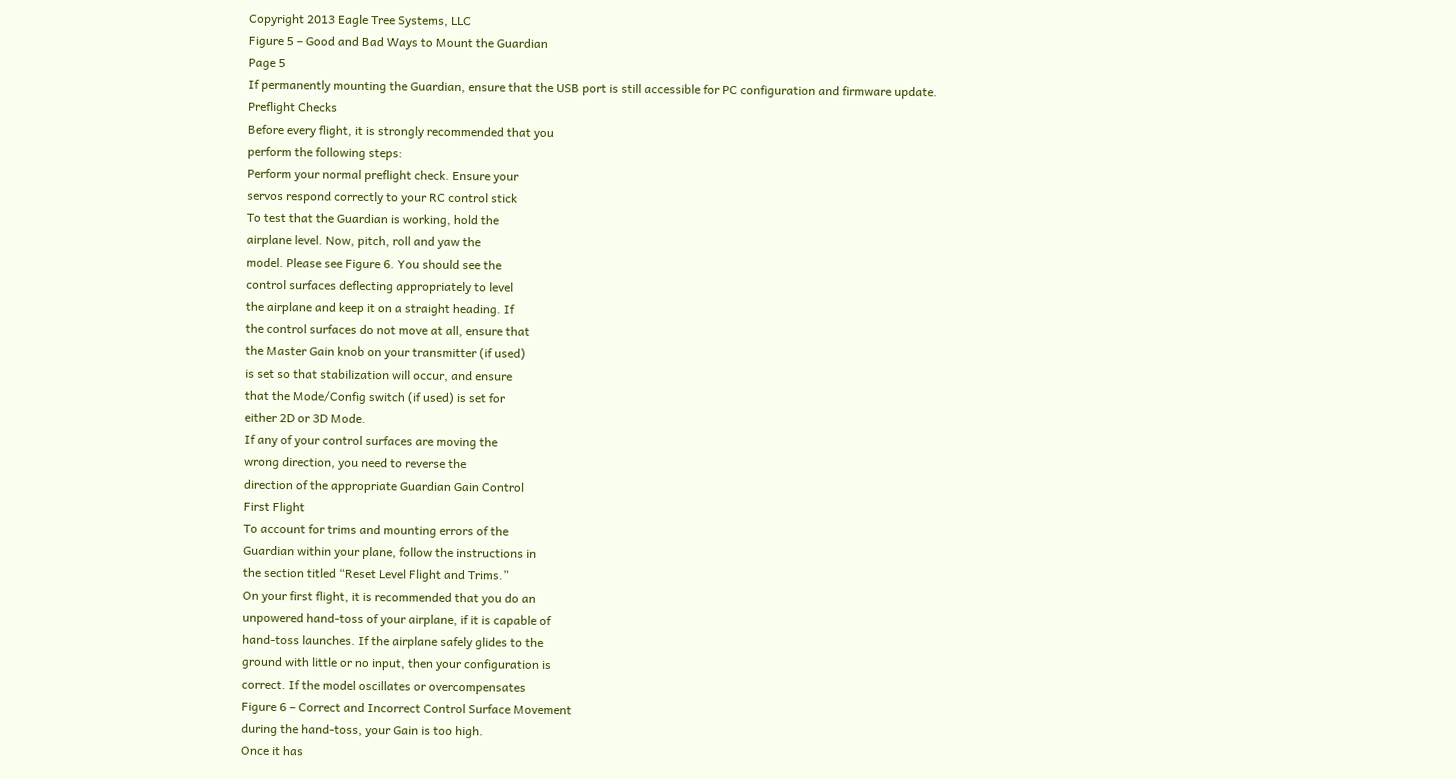Copyright 2013 Eagle Tree Systems, LLC
Figure 5 – Good and Bad Ways to Mount the Guardian
Page 5
If permanently mounting the Guardian, ensure that the USB port is still accessible for PC configuration and firmware update.
Preflight Checks
Before every flight, it is strongly recommended that you
perform the following steps:
Perform your normal preflight check. Ensure your
servos respond correctly to your RC control stick
To test that the Guardian is working, hold the
airplane level. Now, pitch, roll and yaw the
model. Please see Figure 6. You should see the
control surfaces deflecting appropriately to level
the airplane and keep it on a straight heading. If
the control surfaces do not move at all, ensure that
the Master Gain knob on your transmitter (if used)
is set so that stabilization will occur, and ensure
that the Mode/Config switch (if used) is set for
either 2D or 3D Mode.
If any of your control surfaces are moving the
wrong direction, you need to reverse the
direction of the appropriate Guardian Gain Control
First Flight
To account for trims and mounting errors of the
Guardian within your plane, follow the instructions in
the section titled “Reset Level Flight and Trims.”
On your first flight, it is recommended that you do an
unpowered hand-toss of your airplane, if it is capable of
hand-toss launches. If the airplane safely glides to the
ground with little or no input, then your configuration is
correct. If the model oscillates or overcompensates
Figure 6 – Correct and Incorrect Control Surface Movement
during the hand-toss, your Gain is too high.
Once it has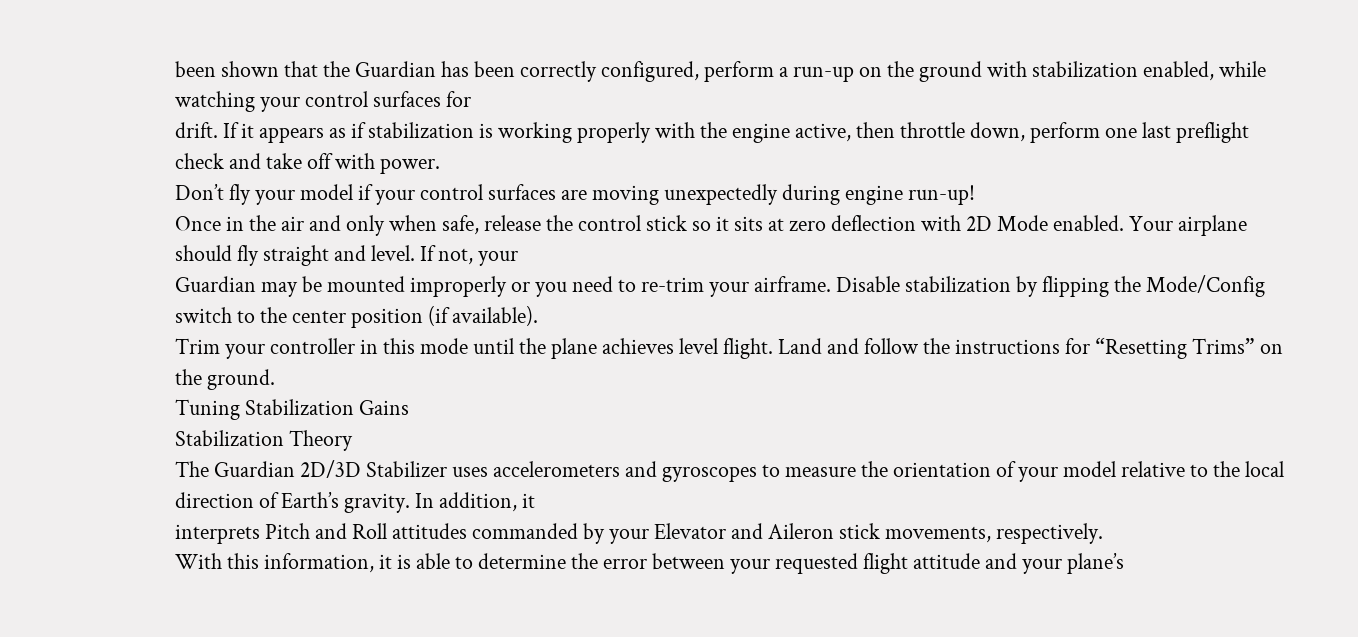been shown that the Guardian has been correctly configured, perform a run-up on the ground with stabilization enabled, while watching your control surfaces for
drift. If it appears as if stabilization is working properly with the engine active, then throttle down, perform one last preflight check and take off with power.
Don’t fly your model if your control surfaces are moving unexpectedly during engine run-up!
Once in the air and only when safe, release the control stick so it sits at zero deflection with 2D Mode enabled. Your airplane should fly straight and level. If not, your
Guardian may be mounted improperly or you need to re-trim your airframe. Disable stabilization by flipping the Mode/Config switch to the center position (if available).
Trim your controller in this mode until the plane achieves level flight. Land and follow the instructions for “Resetting Trims” on the ground.
Tuning Stabilization Gains
Stabilization Theory
The Guardian 2D/3D Stabilizer uses accelerometers and gyroscopes to measure the orientation of your model relative to the local direction of Earth’s gravity. In addition, it
interprets Pitch and Roll attitudes commanded by your Elevator and Aileron stick movements, respectively.
With this information, it is able to determine the error between your requested flight attitude and your plane’s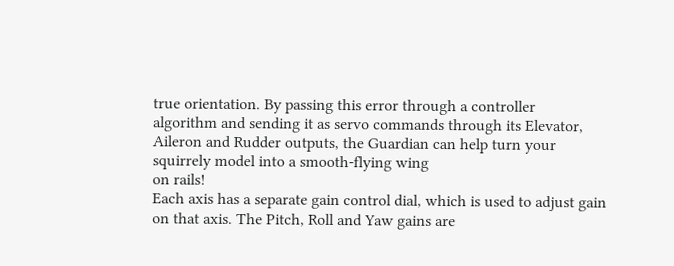true orientation. By passing this error through a controller
algorithm and sending it as servo commands through its Elevator, Aileron and Rudder outputs, the Guardian can help turn your squirrely model into a smooth-flying wing
on rails!
Each axis has a separate gain control dial, which is used to adjust gain on that axis. The Pitch, Roll and Yaw gains are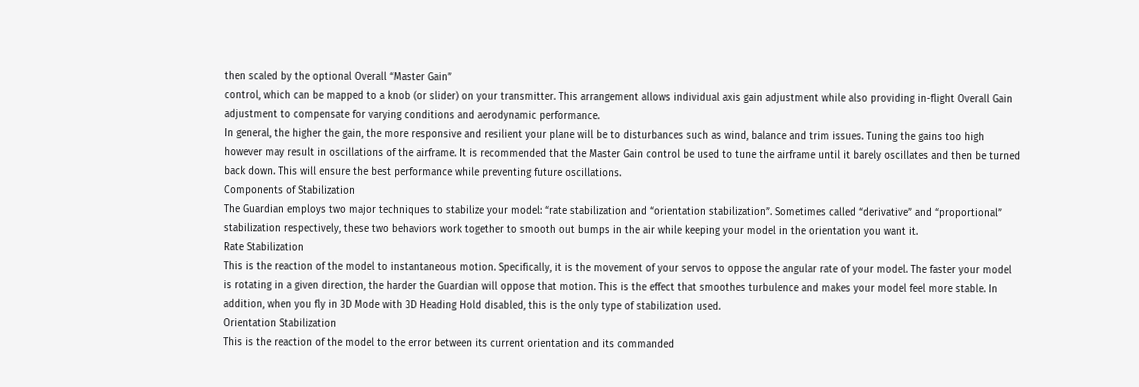then scaled by the optional Overall “Master Gain”
control, which can be mapped to a knob (or slider) on your transmitter. This arrangement allows individual axis gain adjustment while also providing in-flight Overall Gain
adjustment to compensate for varying conditions and aerodynamic performance.
In general, the higher the gain, the more responsive and resilient your plane will be to disturbances such as wind, balance and trim issues. Tuning the gains too high
however may result in oscillations of the airframe. It is recommended that the Master Gain control be used to tune the airframe until it barely oscillates and then be turned
back down. This will ensure the best performance while preventing future oscillations.
Components of Stabilization
The Guardian employs two major techniques to stabilize your model: “rate stabilization and “orientation stabilization”. Sometimes called “derivative” and “proportional”
stabilization respectively, these two behaviors work together to smooth out bumps in the air while keeping your model in the orientation you want it.
Rate Stabilization
This is the reaction of the model to instantaneous motion. Specifically, it is the movement of your servos to oppose the angular rate of your model. The faster your model
is rotating in a given direction, the harder the Guardian will oppose that motion. This is the effect that smoothes turbulence and makes your model feel more stable. In
addition, when you fly in 3D Mode with 3D Heading Hold disabled, this is the only type of stabilization used.
Orientation Stabilization
This is the reaction of the model to the error between its current orientation and its commanded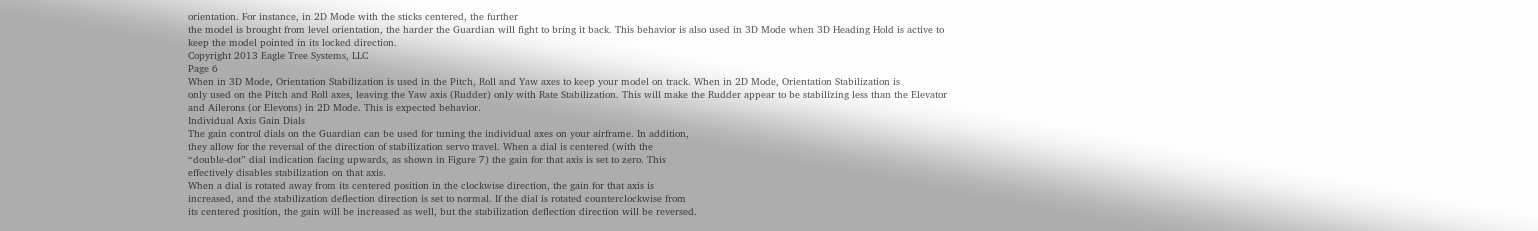orientation. For instance, in 2D Mode with the sticks centered, the further
the model is brought from level orientation, the harder the Guardian will fight to bring it back. This behavior is also used in 3D Mode when 3D Heading Hold is active to
keep the model pointed in its locked direction.
Copyright 2013 Eagle Tree Systems, LLC
Page 6
When in 3D Mode, Orientation Stabilization is used in the Pitch, Roll and Yaw axes to keep your model on track. When in 2D Mode, Orientation Stabilization is
only used on the Pitch and Roll axes, leaving the Yaw axis (Rudder) only with Rate Stabilization. This will make the Rudder appear to be stabilizing less than the Elevator
and Ailerons (or Elevons) in 2D Mode. This is expected behavior.
Individual Axis Gain Dials
The gain control dials on the Guardian can be used for tuning the individual axes on your airframe. In addition,
they allow for the reversal of the direction of stabilization servo travel. When a dial is centered (with the
“double-dot” dial indication facing upwards, as shown in Figure 7) the gain for that axis is set to zero. This
effectively disables stabilization on that axis.
When a dial is rotated away from its centered position in the clockwise direction, the gain for that axis is
increased, and the stabilization deflection direction is set to normal. If the dial is rotated counterclockwise from
its centered position, the gain will be increased as well, but the stabilization deflection direction will be reversed.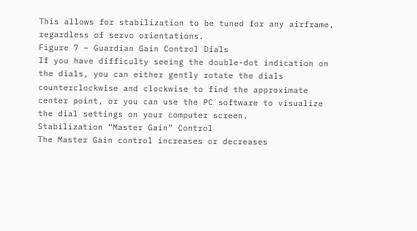This allows for stabilization to be tuned for any airframe, regardless of servo orientations.
Figure 7 – Guardian Gain Control Dials
If you have difficulty seeing the double-dot indication on the dials, you can either gently rotate the dials
counterclockwise and clockwise to find the approximate center point, or you can use the PC software to visualize the dial settings on your computer screen.
Stabilization “Master Gain” Control
The Master Gain control increases or decreases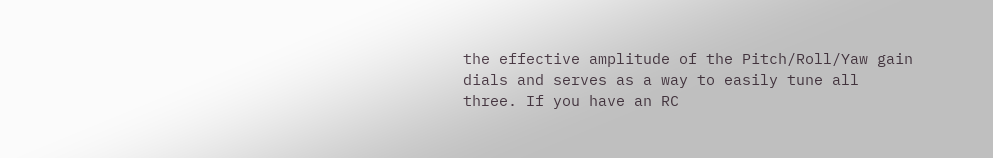the effective amplitude of the Pitch/Roll/Yaw gain dials and serves as a way to easily tune all
three. If you have an RC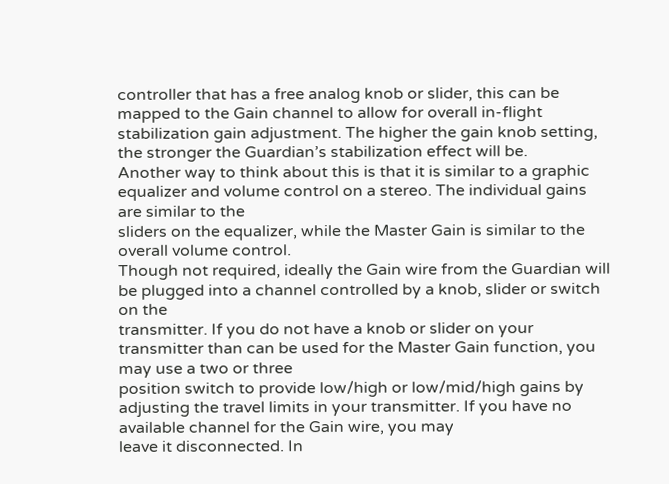controller that has a free analog knob or slider, this can be mapped to the Gain channel to allow for overall in-flight
stabilization gain adjustment. The higher the gain knob setting, the stronger the Guardian’s stabilization effect will be.
Another way to think about this is that it is similar to a graphic equalizer and volume control on a stereo. The individual gains are similar to the
sliders on the equalizer, while the Master Gain is similar to the overall volume control.
Though not required, ideally the Gain wire from the Guardian will be plugged into a channel controlled by a knob, slider or switch on the
transmitter. If you do not have a knob or slider on your transmitter than can be used for the Master Gain function, you may use a two or three
position switch to provide low/high or low/mid/high gains by adjusting the travel limits in your transmitter. If you have no available channel for the Gain wire, you may
leave it disconnected. In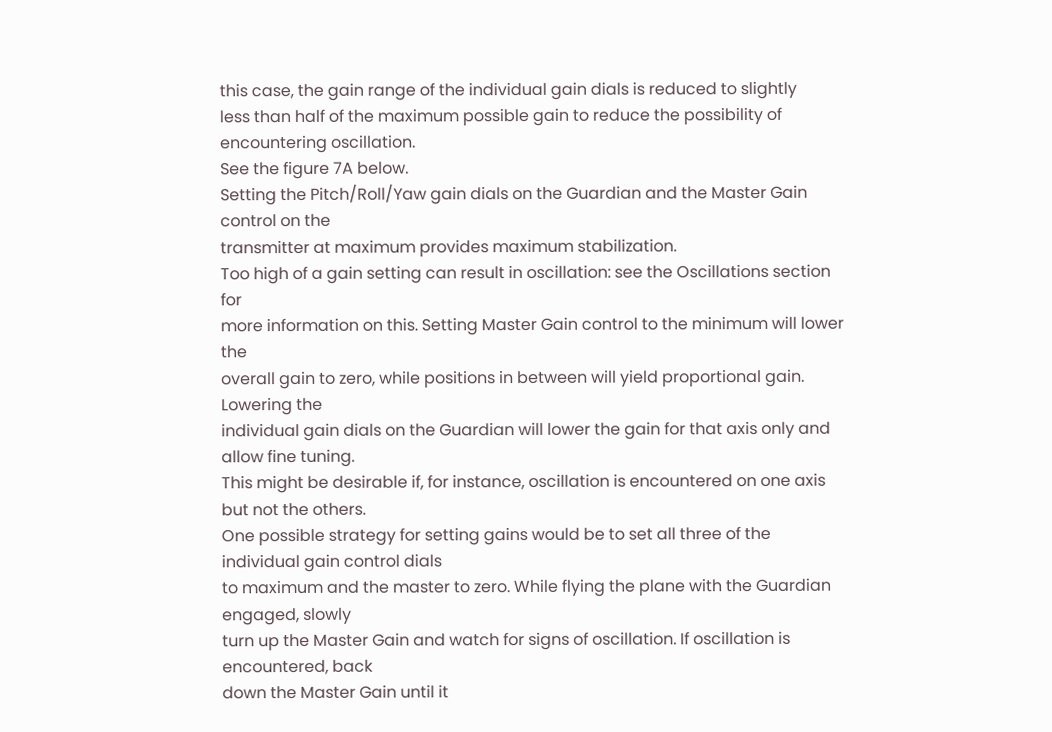this case, the gain range of the individual gain dials is reduced to slightly
less than half of the maximum possible gain to reduce the possibility of encountering oscillation.
See the figure 7A below.
Setting the Pitch/Roll/Yaw gain dials on the Guardian and the Master Gain control on the
transmitter at maximum provides maximum stabilization.
Too high of a gain setting can result in oscillation: see the Oscillations section for
more information on this. Setting Master Gain control to the minimum will lower the
overall gain to zero, while positions in between will yield proportional gain. Lowering the
individual gain dials on the Guardian will lower the gain for that axis only and allow fine tuning.
This might be desirable if, for instance, oscillation is encountered on one axis but not the others.
One possible strategy for setting gains would be to set all three of the individual gain control dials
to maximum and the master to zero. While flying the plane with the Guardian engaged, slowly
turn up the Master Gain and watch for signs of oscillation. If oscillation is encountered, back
down the Master Gain until it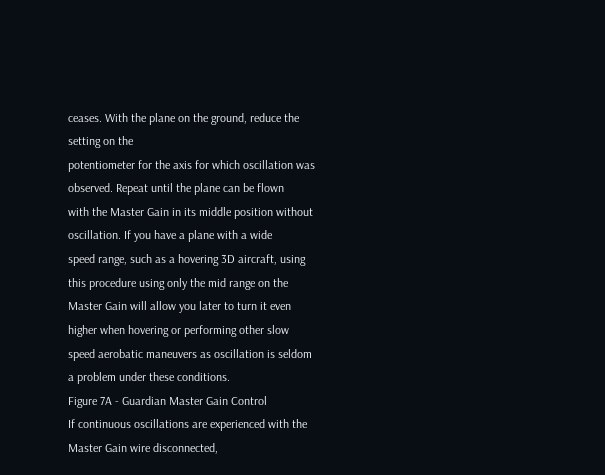ceases. With the plane on the ground, reduce the setting on the
potentiometer for the axis for which oscillation was observed. Repeat until the plane can be flown
with the Master Gain in its middle position without oscillation. If you have a plane with a wide
speed range, such as a hovering 3D aircraft, using this procedure using only the mid range on the
Master Gain will allow you later to turn it even higher when hovering or performing other slow
speed aerobatic maneuvers as oscillation is seldom a problem under these conditions.
Figure 7A - Guardian Master Gain Control
If continuous oscillations are experienced with the Master Gain wire disconnected,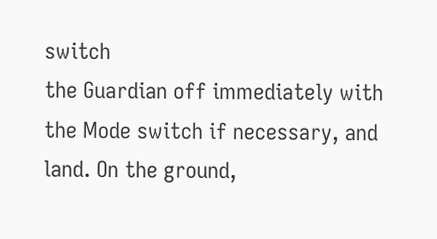switch
the Guardian off immediately with the Mode switch if necessary, and land. On the ground,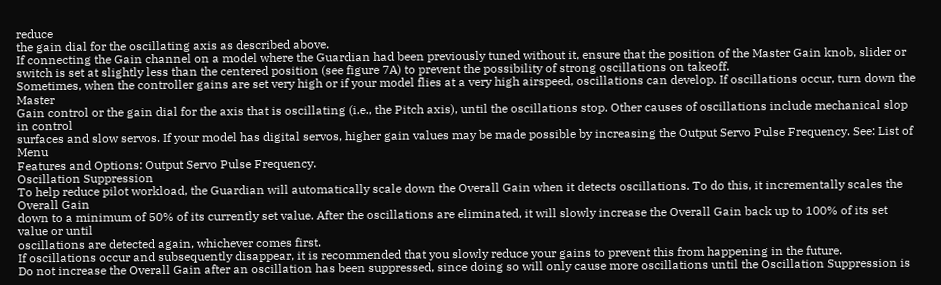reduce
the gain dial for the oscillating axis as described above.
If connecting the Gain channel on a model where the Guardian had been previously tuned without it, ensure that the position of the Master Gain knob, slider or
switch is set at slightly less than the centered position (see figure 7A) to prevent the possibility of strong oscillations on takeoff.
Sometimes, when the controller gains are set very high or if your model flies at a very high airspeed, oscillations can develop. If oscillations occur, turn down the Master
Gain control or the gain dial for the axis that is oscillating (i.e., the Pitch axis), until the oscillations stop. Other causes of oscillations include mechanical slop in control
surfaces and slow servos. If your model has digital servos, higher gain values may be made possible by increasing the Output Servo Pulse Frequency. See: List of Menu
Features and Options: Output Servo Pulse Frequency.
Oscillation Suppression
To help reduce pilot workload, the Guardian will automatically scale down the Overall Gain when it detects oscillations. To do this, it incrementally scales the Overall Gain
down to a minimum of 50% of its currently set value. After the oscillations are eliminated, it will slowly increase the Overall Gain back up to 100% of its set value or until
oscillations are detected again, whichever comes first.
If oscillations occur and subsequently disappear, it is recommended that you slowly reduce your gains to prevent this from happening in the future.
Do not increase the Overall Gain after an oscillation has been suppressed, since doing so will only cause more oscillations until the Oscillation Suppression is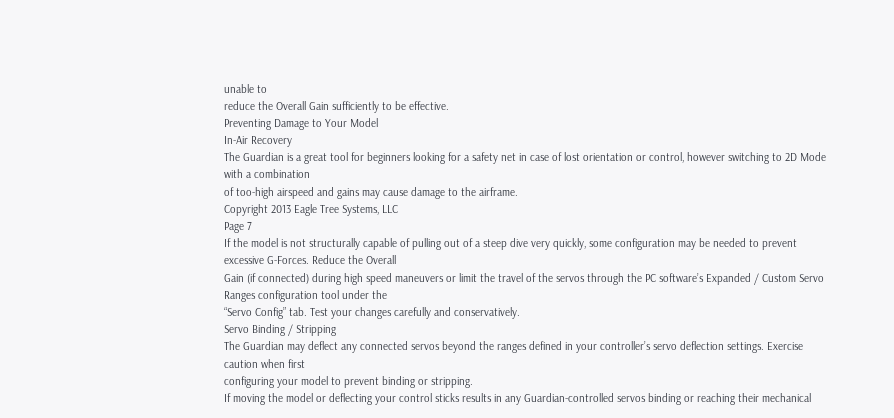unable to
reduce the Overall Gain sufficiently to be effective.
Preventing Damage to Your Model
In-Air Recovery
The Guardian is a great tool for beginners looking for a safety net in case of lost orientation or control, however switching to 2D Mode with a combination
of too-high airspeed and gains may cause damage to the airframe.
Copyright 2013 Eagle Tree Systems, LLC
Page 7
If the model is not structurally capable of pulling out of a steep dive very quickly, some configuration may be needed to prevent excessive G-Forces. Reduce the Overall
Gain (if connected) during high speed maneuvers or limit the travel of the servos through the PC software’s Expanded / Custom Servo Ranges configuration tool under the
“Servo Config” tab. Test your changes carefully and conservatively.
Servo Binding / Stripping
The Guardian may deflect any connected servos beyond the ranges defined in your controller’s servo deflection settings. Exercise caution when first
configuring your model to prevent binding or stripping.
If moving the model or deflecting your control sticks results in any Guardian-controlled servos binding or reaching their mechanical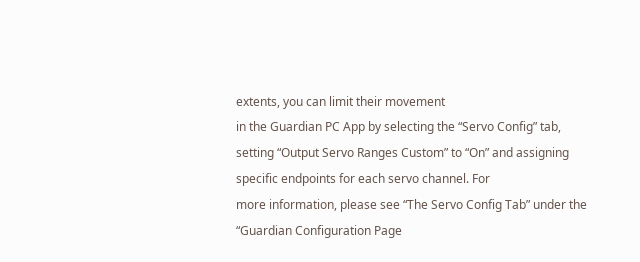extents, you can limit their movement
in the Guardian PC App by selecting the “Servo Config” tab, setting “Output Servo Ranges Custom” to “On” and assigning specific endpoints for each servo channel. For
more information, please see “The Servo Config Tab” under the “Guardian Configuration Page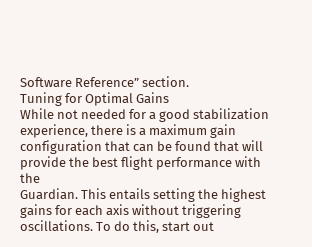Software Reference” section.
Tuning for Optimal Gains
While not needed for a good stabilization experience, there is a maximum gain configuration that can be found that will provide the best flight performance with the
Guardian. This entails setting the highest gains for each axis without triggering oscillations. To do this, start out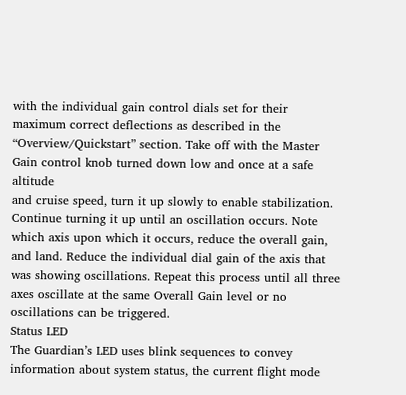with the individual gain control dials set for their
maximum correct deflections as described in the “Overview/Quickstart” section. Take off with the Master Gain control knob turned down low and once at a safe altitude
and cruise speed, turn it up slowly to enable stabilization. Continue turning it up until an oscillation occurs. Note which axis upon which it occurs, reduce the overall gain,
and land. Reduce the individual dial gain of the axis that was showing oscillations. Repeat this process until all three axes oscillate at the same Overall Gain level or no
oscillations can be triggered.
Status LED
The Guardian’s LED uses blink sequences to convey information about system status, the current flight mode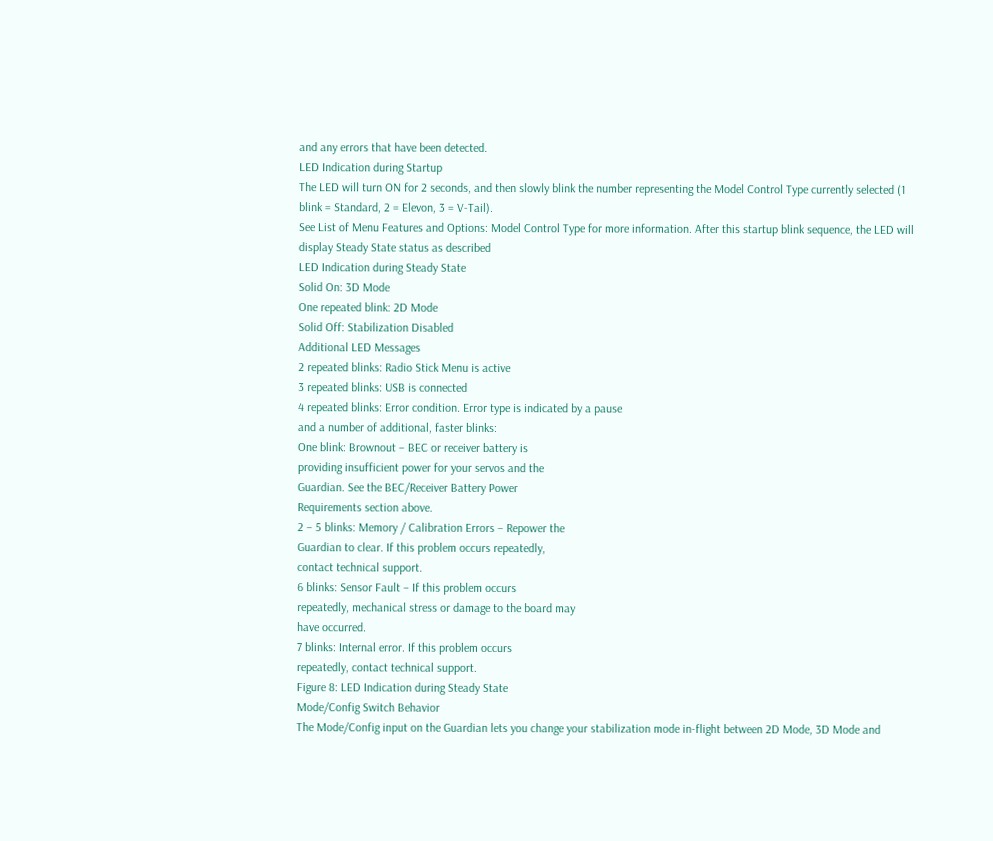and any errors that have been detected.
LED Indication during Startup
The LED will turn ON for 2 seconds, and then slowly blink the number representing the Model Control Type currently selected (1 blink = Standard, 2 = Elevon, 3 = V-Tail).
See List of Menu Features and Options: Model Control Type for more information. After this startup blink sequence, the LED will display Steady State status as described
LED Indication during Steady State
Solid On: 3D Mode
One repeated blink: 2D Mode
Solid Off: Stabilization Disabled
Additional LED Messages
2 repeated blinks: Radio Stick Menu is active
3 repeated blinks: USB is connected
4 repeated blinks: Error condition. Error type is indicated by a pause
and a number of additional, faster blinks:
One blink: Brownout – BEC or receiver battery is
providing insufficient power for your servos and the
Guardian. See the BEC/Receiver Battery Power
Requirements section above.
2 – 5 blinks: Memory / Calibration Errors – Repower the
Guardian to clear. If this problem occurs repeatedly,
contact technical support.
6 blinks: Sensor Fault – If this problem occurs
repeatedly, mechanical stress or damage to the board may
have occurred.
7 blinks: Internal error. If this problem occurs
repeatedly, contact technical support.
Figure 8: LED Indication during Steady State
Mode/Config Switch Behavior
The Mode/Config input on the Guardian lets you change your stabilization mode in-flight between 2D Mode, 3D Mode and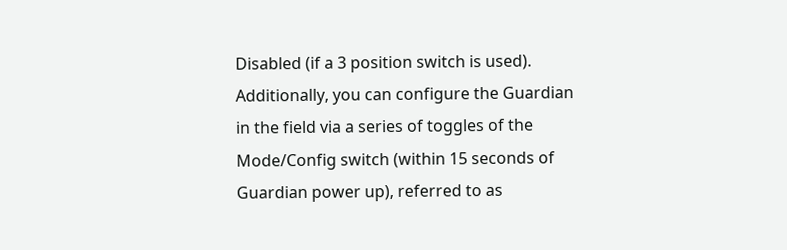Disabled (if a 3 position switch is used).
Additionally, you can configure the Guardian in the field via a series of toggles of the Mode/Config switch (within 15 seconds of Guardian power up), referred to as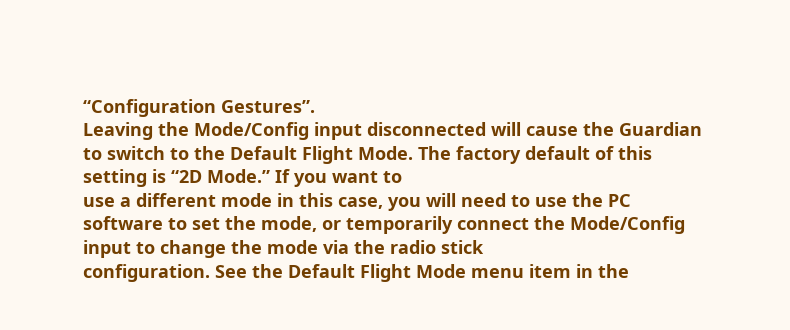“Configuration Gestures”.
Leaving the Mode/Config input disconnected will cause the Guardian to switch to the Default Flight Mode. The factory default of this setting is “2D Mode.” If you want to
use a different mode in this case, you will need to use the PC software to set the mode, or temporarily connect the Mode/Config input to change the mode via the radio stick
configuration. See the Default Flight Mode menu item in the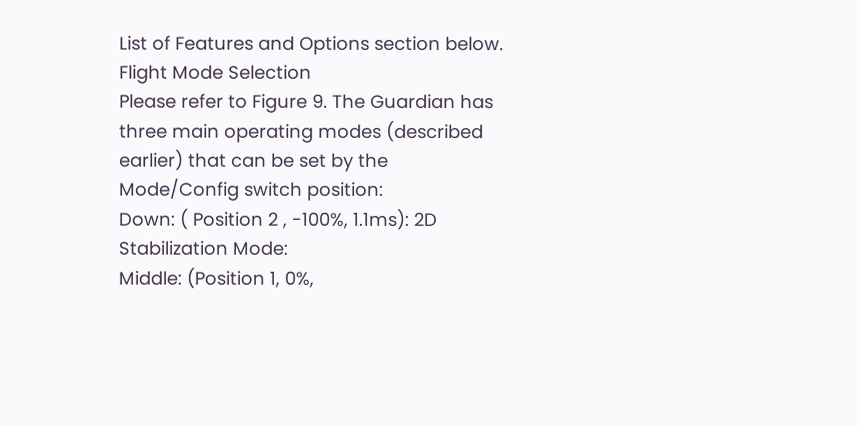List of Features and Options section below.
Flight Mode Selection
Please refer to Figure 9. The Guardian has three main operating modes (described earlier) that can be set by the
Mode/Config switch position:
Down: ( Position 2 , -100%, 1.1ms): 2D Stabilization Mode:
Middle: (Position 1, 0%,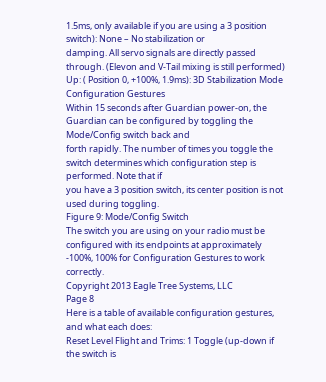1.5ms, only available if you are using a 3 position switch): None – No stabilization or
damping. All servo signals are directly passed through. (Elevon and V-Tail mixing is still performed)
Up: ( Position 0, +100%, 1.9ms): 3D Stabilization Mode
Configuration Gestures
Within 15 seconds after Guardian power-on, the Guardian can be configured by toggling the Mode/Config switch back and
forth rapidly. The number of times you toggle the switch determines which configuration step is performed. Note that if
you have a 3 position switch, its center position is not used during toggling.
Figure 9: Mode/Config Switch
The switch you are using on your radio must be configured with its endpoints at approximately -100%, 100% for Configuration Gestures to work correctly.
Copyright 2013 Eagle Tree Systems, LLC
Page 8
Here is a table of available configuration gestures, and what each does:
Reset Level Flight and Trims: 1 Toggle (up-down if the switch is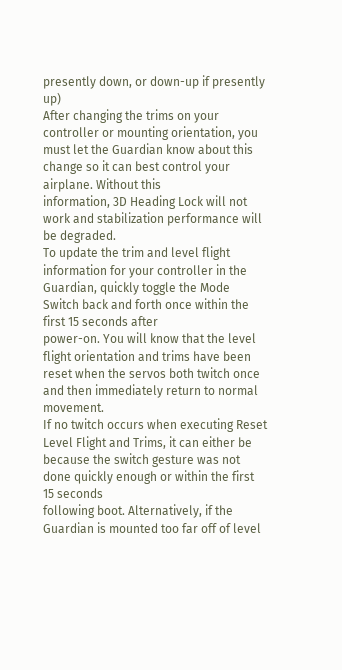presently down, or down-up if presently up)
After changing the trims on your controller or mounting orientation, you must let the Guardian know about this change so it can best control your airplane. Without this
information, 3D Heading Lock will not work and stabilization performance will be degraded.
To update the trim and level flight information for your controller in the Guardian, quickly toggle the Mode Switch back and forth once within the first 15 seconds after
power-on. You will know that the level flight orientation and trims have been reset when the servos both twitch once and then immediately return to normal movement.
If no twitch occurs when executing Reset Level Flight and Trims, it can either be because the switch gesture was not done quickly enough or within the first 15 seconds
following boot. Alternatively, if the Guardian is mounted too far off of level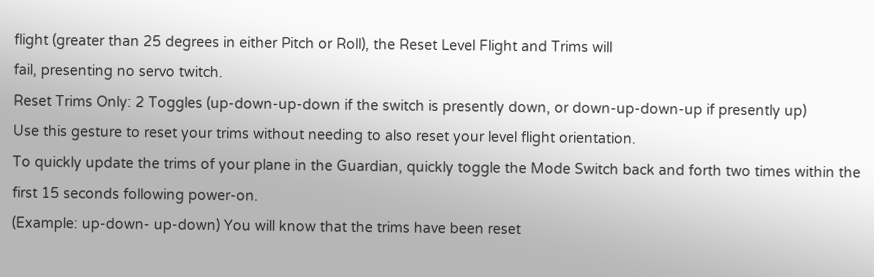flight (greater than 25 degrees in either Pitch or Roll), the Reset Level Flight and Trims will
fail, presenting no servo twitch.
Reset Trims Only: 2 Toggles (up-down-up-down if the switch is presently down, or down-up-down-up if presently up)
Use this gesture to reset your trims without needing to also reset your level flight orientation.
To quickly update the trims of your plane in the Guardian, quickly toggle the Mode Switch back and forth two times within the first 15 seconds following power-on.
(Example: up-down- up-down) You will know that the trims have been reset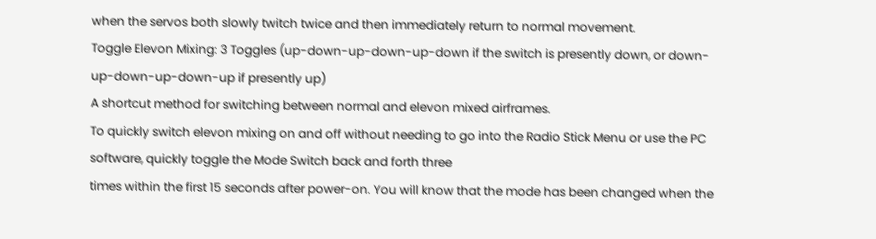when the servos both slowly twitch twice and then immediately return to normal movement.
Toggle Elevon Mixing: 3 Toggles (up-down-up-down-up-down if the switch is presently down, or down-up-down-up-down-up if presently up)
A shortcut method for switching between normal and elevon mixed airframes.
To quickly switch elevon mixing on and off without needing to go into the Radio Stick Menu or use the PC software, quickly toggle the Mode Switch back and forth three
times within the first 15 seconds after power-on. You will know that the mode has been changed when the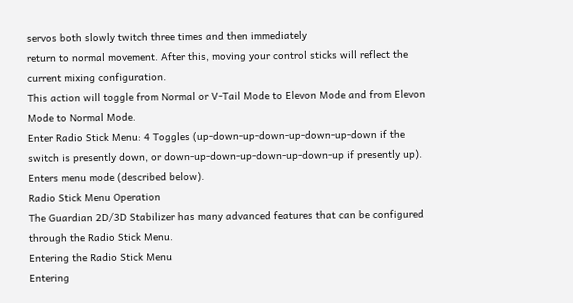servos both slowly twitch three times and then immediately
return to normal movement. After this, moving your control sticks will reflect the current mixing configuration.
This action will toggle from Normal or V-Tail Mode to Elevon Mode and from Elevon Mode to Normal Mode.
Enter Radio Stick Menu: 4 Toggles (up-down-up-down-up-down-up-down if the switch is presently down, or down-up-down-up-down-up-down-up if presently up).
Enters menu mode (described below).
Radio Stick Menu Operation
The Guardian 2D/3D Stabilizer has many advanced features that can be configured through the Radio Stick Menu.
Entering the Radio Stick Menu
Entering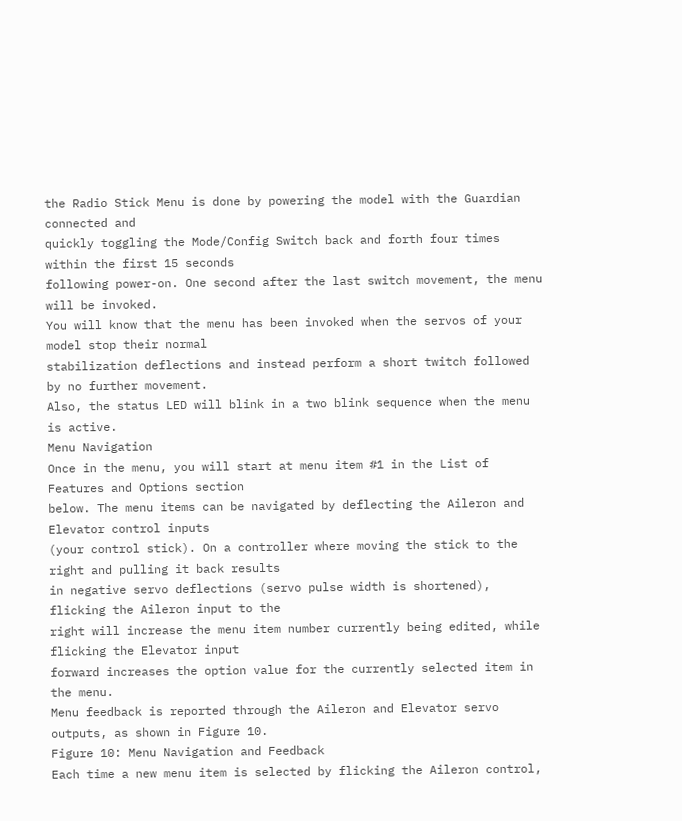the Radio Stick Menu is done by powering the model with the Guardian connected and
quickly toggling the Mode/Config Switch back and forth four times within the first 15 seconds
following power-on. One second after the last switch movement, the menu will be invoked.
You will know that the menu has been invoked when the servos of your model stop their normal
stabilization deflections and instead perform a short twitch followed by no further movement.
Also, the status LED will blink in a two blink sequence when the menu is active.
Menu Navigation
Once in the menu, you will start at menu item #1 in the List of Features and Options section
below. The menu items can be navigated by deflecting the Aileron and Elevator control inputs
(your control stick). On a controller where moving the stick to the right and pulling it back results
in negative servo deflections (servo pulse width is shortened), flicking the Aileron input to the
right will increase the menu item number currently being edited, while flicking the Elevator input
forward increases the option value for the currently selected item in the menu.
Menu feedback is reported through the Aileron and Elevator servo outputs, as shown in Figure 10.
Figure 10: Menu Navigation and Feedback
Each time a new menu item is selected by flicking the Aileron control,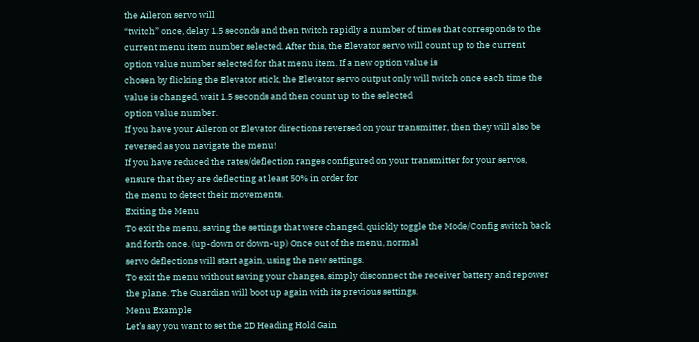the Aileron servo will
“twitch” once, delay 1.5 seconds and then twitch rapidly a number of times that corresponds to the
current menu item number selected. After this, the Elevator servo will count up to the current option value number selected for that menu item. If a new option value is
chosen by flicking the Elevator stick, the Elevator servo output only will twitch once each time the value is changed, wait 1.5 seconds and then count up to the selected
option value number.
If you have your Aileron or Elevator directions reversed on your transmitter, then they will also be reversed as you navigate the menu!
If you have reduced the rates/deflection ranges configured on your transmitter for your servos, ensure that they are deflecting at least 50% in order for
the menu to detect their movements.
Exiting the Menu
To exit the menu, saving the settings that were changed, quickly toggle the Mode/Config switch back and forth once. (up-down or down-up) Once out of the menu, normal
servo deflections will start again, using the new settings.
To exit the menu without saving your changes, simply disconnect the receiver battery and repower the plane. The Guardian will boot up again with its previous settings.
Menu Example
Let’s say you want to set the 2D Heading Hold Gain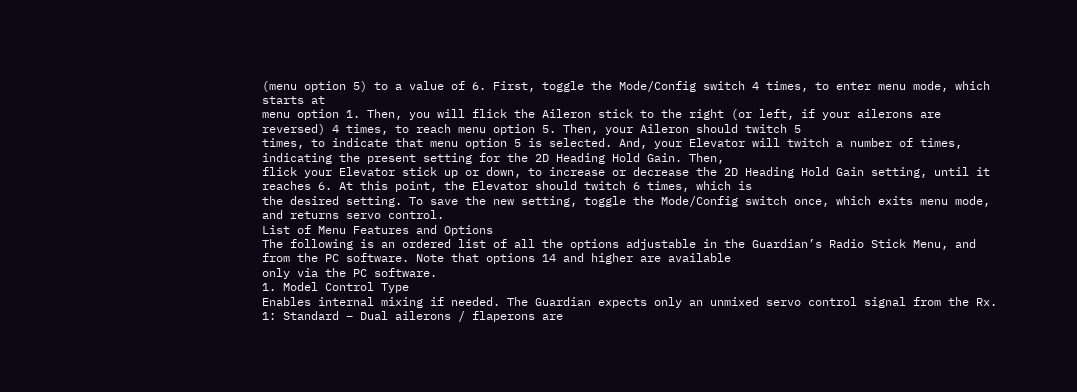(menu option 5) to a value of 6. First, toggle the Mode/Config switch 4 times, to enter menu mode, which starts at
menu option 1. Then, you will flick the Aileron stick to the right (or left, if your ailerons are reversed) 4 times, to reach menu option 5. Then, your Aileron should twitch 5
times, to indicate that menu option 5 is selected. And, your Elevator will twitch a number of times, indicating the present setting for the 2D Heading Hold Gain. Then,
flick your Elevator stick up or down, to increase or decrease the 2D Heading Hold Gain setting, until it reaches 6. At this point, the Elevator should twitch 6 times, which is
the desired setting. To save the new setting, toggle the Mode/Config switch once, which exits menu mode, and returns servo control.
List of Menu Features and Options
The following is an ordered list of all the options adjustable in the Guardian’s Radio Stick Menu, and from the PC software. Note that options 14 and higher are available
only via the PC software.
1. Model Control Type
Enables internal mixing if needed. The Guardian expects only an unmixed servo control signal from the Rx.
1: Standard – Dual ailerons / flaperons are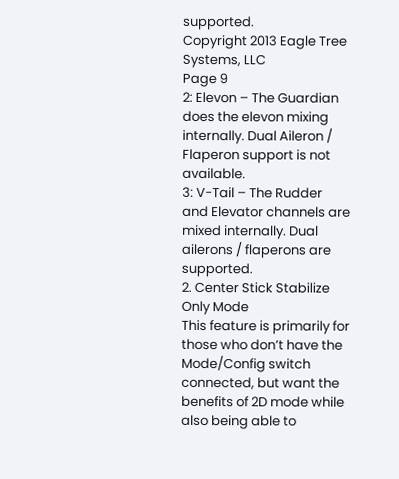supported.
Copyright 2013 Eagle Tree Systems, LLC
Page 9
2: Elevon – The Guardian does the elevon mixing internally. Dual Aileron / Flaperon support is not available.
3: V-Tail – The Rudder and Elevator channels are mixed internally. Dual ailerons / flaperons are supported.
2. Center Stick Stabilize Only Mode
This feature is primarily for those who don’t have the Mode/Config switch connected, but want the benefits of 2D mode while also being able to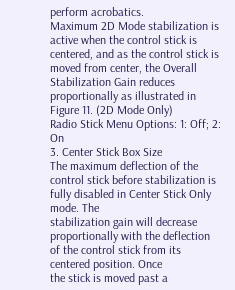perform acrobatics.
Maximum 2D Mode stabilization is active when the control stick is centered, and as the control stick is moved from center, the Overall Stabilization Gain reduces
proportionally as illustrated in Figure 11. (2D Mode Only)
Radio Stick Menu Options: 1: Off; 2: On
3. Center Stick Box Size
The maximum deflection of the control stick before stabilization is fully disabled in Center Stick Only mode. The
stabilization gain will decrease proportionally with the deflection of the control stick from its centered position. Once
the stick is moved past a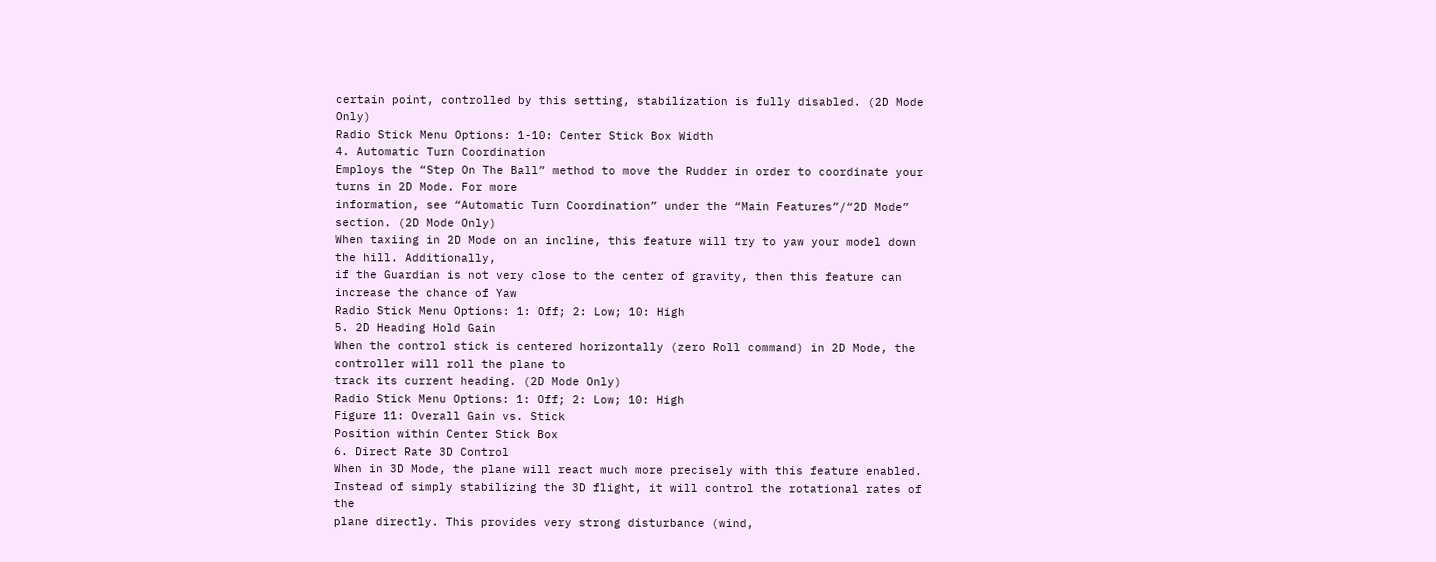certain point, controlled by this setting, stabilization is fully disabled. (2D Mode Only)
Radio Stick Menu Options: 1-10: Center Stick Box Width
4. Automatic Turn Coordination
Employs the “Step On The Ball” method to move the Rudder in order to coordinate your turns in 2D Mode. For more
information, see “Automatic Turn Coordination” under the “Main Features”/“2D Mode” section. (2D Mode Only)
When taxiing in 2D Mode on an incline, this feature will try to yaw your model down the hill. Additionally,
if the Guardian is not very close to the center of gravity, then this feature can increase the chance of Yaw
Radio Stick Menu Options: 1: Off; 2: Low; 10: High
5. 2D Heading Hold Gain
When the control stick is centered horizontally (zero Roll command) in 2D Mode, the controller will roll the plane to
track its current heading. (2D Mode Only)
Radio Stick Menu Options: 1: Off; 2: Low; 10: High
Figure 11: Overall Gain vs. Stick
Position within Center Stick Box
6. Direct Rate 3D Control
When in 3D Mode, the plane will react much more precisely with this feature enabled. Instead of simply stabilizing the 3D flight, it will control the rotational rates of the
plane directly. This provides very strong disturbance (wind,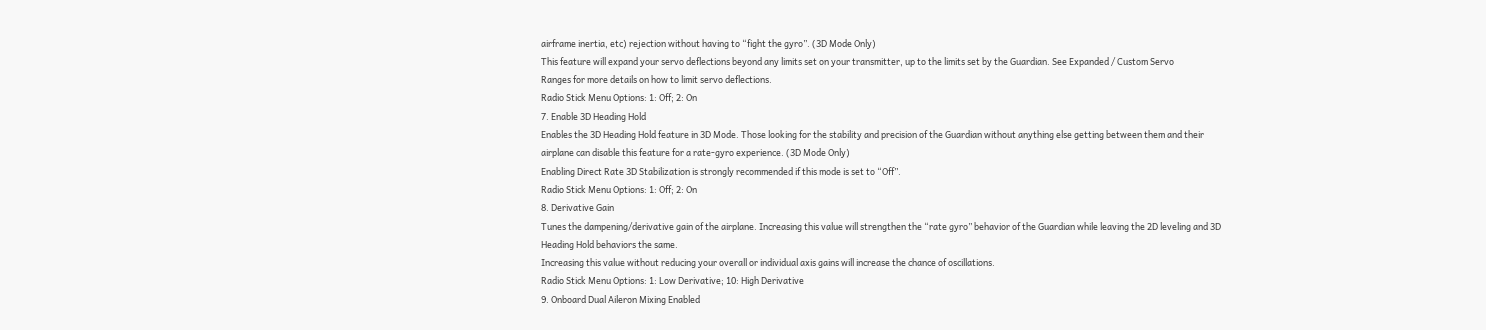airframe inertia, etc) rejection without having to “fight the gyro”. (3D Mode Only)
This feature will expand your servo deflections beyond any limits set on your transmitter, up to the limits set by the Guardian. See Expanded / Custom Servo
Ranges for more details on how to limit servo deflections.
Radio Stick Menu Options: 1: Off; 2: On
7. Enable 3D Heading Hold
Enables the 3D Heading Hold feature in 3D Mode. Those looking for the stability and precision of the Guardian without anything else getting between them and their
airplane can disable this feature for a rate-gyro experience. (3D Mode Only)
Enabling Direct Rate 3D Stabilization is strongly recommended if this mode is set to “Off”.
Radio Stick Menu Options: 1: Off; 2: On
8. Derivative Gain
Tunes the dampening/derivative gain of the airplane. Increasing this value will strengthen the “rate gyro” behavior of the Guardian while leaving the 2D leveling and 3D
Heading Hold behaviors the same.
Increasing this value without reducing your overall or individual axis gains will increase the chance of oscillations.
Radio Stick Menu Options: 1: Low Derivative; 10: High Derivative
9. Onboard Dual Aileron Mixing Enabled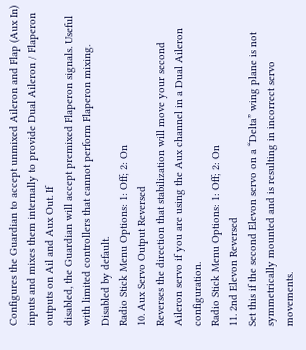Configures the Guardian to accept unmixed Aileron and Flap (Aux In) inputs and mixes them internally to provide Dual Aileron / Flaperon outputs on Ail and Aux Out. If
disabled, the Guardian will accept premixed Flaperon signals. Useful with limited controllers that cannot perform Flaperon mixing. Disabled by default.
Radio Stick Menu Options: 1: Off; 2: On
10. Aux Servo Output Reversed
Reverses the direction that stabilization will move your second Aileron servo if you are using the Aux channel in a Dual Aileron configuration.
Radio Stick Menu Options: 1: Off; 2: On
11. 2nd Elevon Reversed
Set this if the second Elevon servo on a “Delta” wing plane is not symmetrically mounted and is resulting in incorrect servo movements.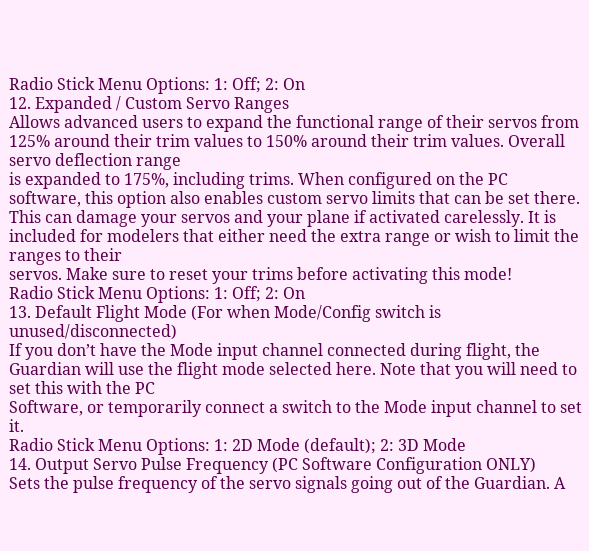Radio Stick Menu Options: 1: Off; 2: On
12. Expanded / Custom Servo Ranges
Allows advanced users to expand the functional range of their servos from 125% around their trim values to 150% around their trim values. Overall servo deflection range
is expanded to 175%, including trims. When configured on the PC software, this option also enables custom servo limits that can be set there.
This can damage your servos and your plane if activated carelessly. It is included for modelers that either need the extra range or wish to limit the ranges to their
servos. Make sure to reset your trims before activating this mode!
Radio Stick Menu Options: 1: Off; 2: On
13. Default Flight Mode (For when Mode/Config switch is unused/disconnected)
If you don’t have the Mode input channel connected during flight, the Guardian will use the flight mode selected here. Note that you will need to set this with the PC
Software, or temporarily connect a switch to the Mode input channel to set it.
Radio Stick Menu Options: 1: 2D Mode (default); 2: 3D Mode
14. Output Servo Pulse Frequency (PC Software Configuration ONLY)
Sets the pulse frequency of the servo signals going out of the Guardian. A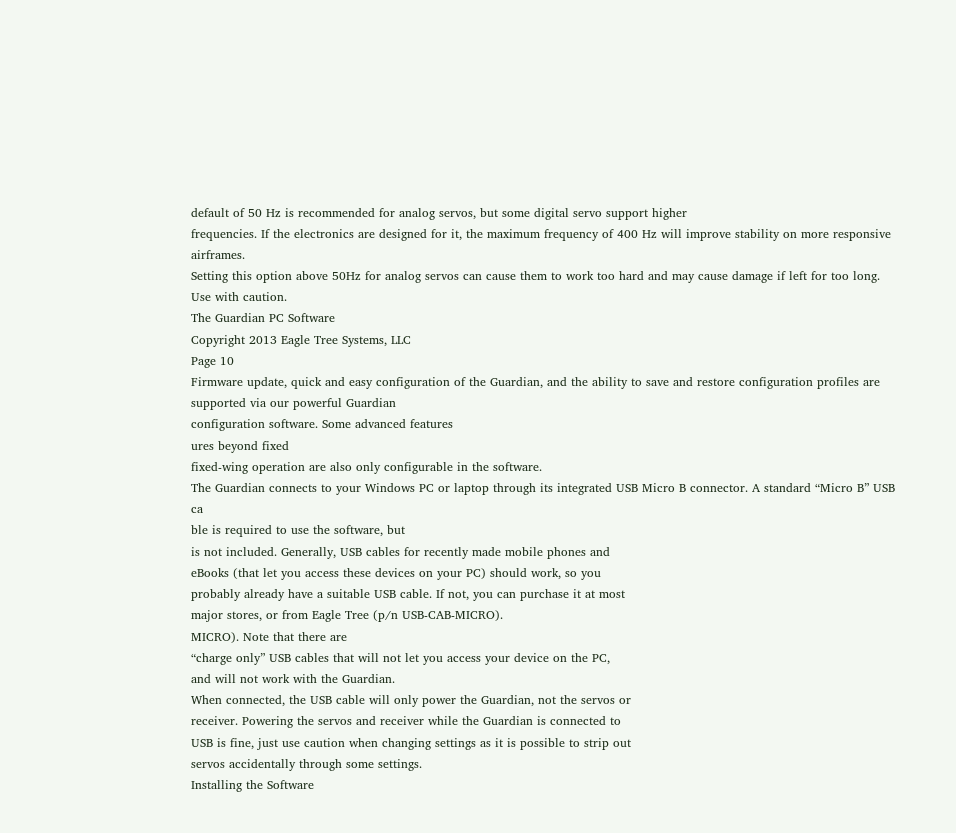default of 50 Hz is recommended for analog servos, but some digital servo support higher
frequencies. If the electronics are designed for it, the maximum frequency of 400 Hz will improve stability on more responsive airframes.
Setting this option above 50Hz for analog servos can cause them to work too hard and may cause damage if left for too long. Use with caution.
The Guardian PC Software
Copyright 2013 Eagle Tree Systems, LLC
Page 10
Firmware update, quick and easy configuration of the Guardian, and the ability to save and restore configuration profiles are supported via our powerful Guardian
configuration software. Some advanced features
ures beyond fixed
fixed-wing operation are also only configurable in the software.
The Guardian connects to your Windows PC or laptop through its integrated USB Micro B connector. A standard “Micro B” USB ca
ble is required to use the software, but
is not included. Generally, USB cables for recently made mobile phones and
eBooks (that let you access these devices on your PC) should work, so you
probably already have a suitable USB cable. If not, you can purchase it at most
major stores, or from Eagle Tree (p/n USB-CAB-MICRO).
MICRO). Note that there are
“charge only” USB cables that will not let you access your device on the PC,
and will not work with the Guardian.
When connected, the USB cable will only power the Guardian, not the servos or
receiver. Powering the servos and receiver while the Guardian is connected to
USB is fine, just use caution when changing settings as it is possible to strip out
servos accidentally through some settings.
Installing the Software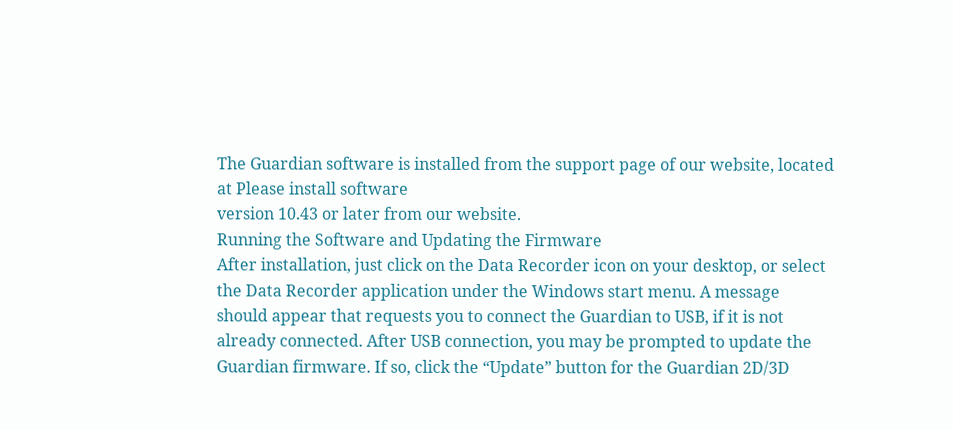The Guardian software is installed from the support page of our website, located
at Please install software
version 10.43 or later from our website.
Running the Software and Updating the Firmware
After installation, just click on the Data Recorder icon on your desktop, or select
the Data Recorder application under the Windows start menu. A message
should appear that requests you to connect the Guardian to USB, if it is not
already connected. After USB connection, you may be prompted to update the
Guardian firmware. If so, click the “Update” button for the Guardian 2D/3D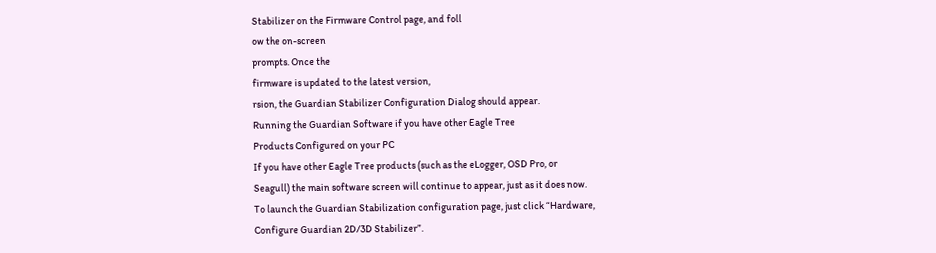Stabilizer on the Firmware Control page, and foll
ow the on-screen
prompts. Once the
firmware is updated to the latest version,
rsion, the Guardian Stabilizer Configuration Dialog should appear.
Running the Guardian Software if you have other Eagle Tree
Products Configured on your PC
If you have other Eagle Tree products (such as the eLogger, OSD Pro, or
Seagull) the main software screen will continue to appear, just as it does now.
To launch the Guardian Stabilization configuration page, just click “Hardware,
Configure Guardian 2D/3D Stabilizer”.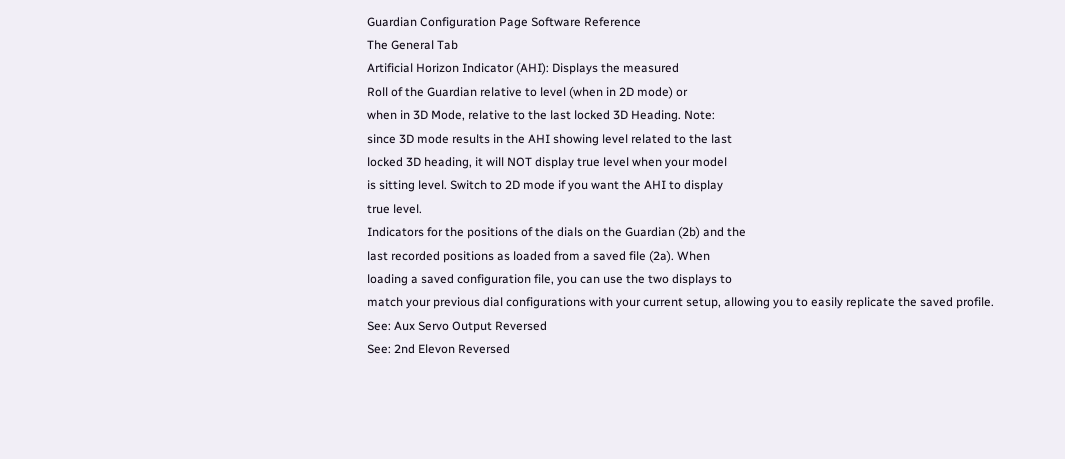Guardian Configuration Page Software Reference
The General Tab
Artificial Horizon Indicator (AHI): Displays the measured
Roll of the Guardian relative to level (when in 2D mode) or
when in 3D Mode, relative to the last locked 3D Heading. Note:
since 3D mode results in the AHI showing level related to the last
locked 3D heading, it will NOT display true level when your model
is sitting level. Switch to 2D mode if you want the AHI to display
true level.
Indicators for the positions of the dials on the Guardian (2b) and the
last recorded positions as loaded from a saved file (2a). When
loading a saved configuration file, you can use the two displays to
match your previous dial configurations with your current setup, allowing you to easily replicate the saved profile.
See: Aux Servo Output Reversed
See: 2nd Elevon Reversed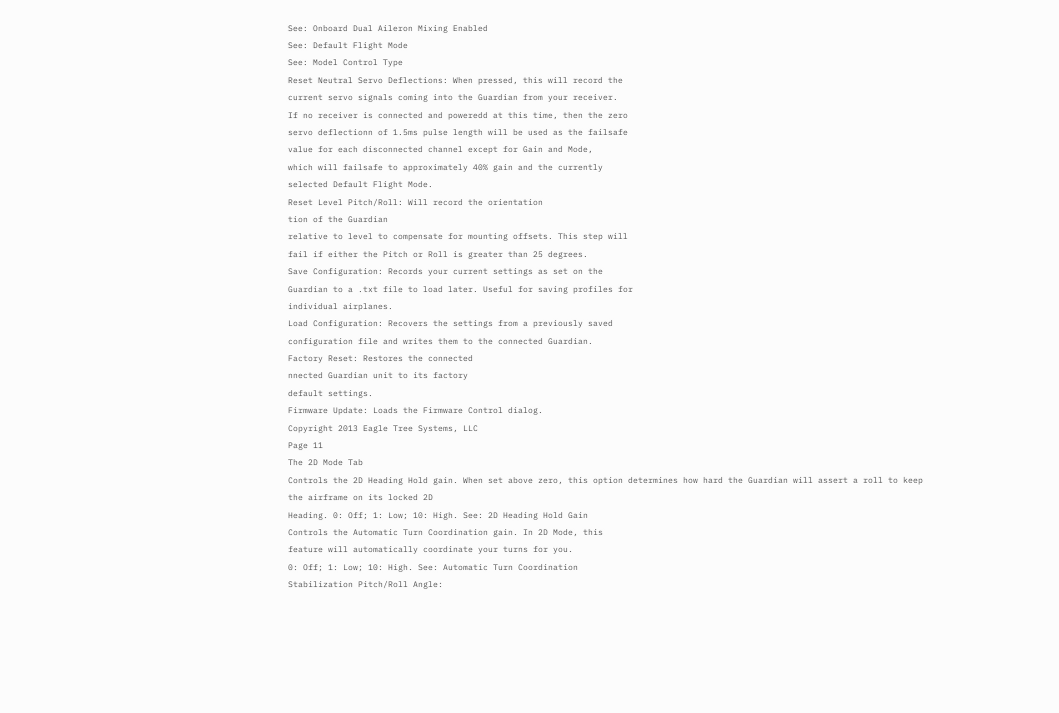See: Onboard Dual Aileron Mixing Enabled
See: Default Flight Mode
See: Model Control Type
Reset Neutral Servo Deflections: When pressed, this will record the
current servo signals coming into the Guardian from your receiver.
If no receiver is connected and poweredd at this time, then the zero
servo deflectionn of 1.5ms pulse length will be used as the failsafe
value for each disconnected channel except for Gain and Mode,
which will failsafe to approximately 40% gain and the currently
selected Default Flight Mode.
Reset Level Pitch/Roll: Will record the orientation
tion of the Guardian
relative to level to compensate for mounting offsets. This step will
fail if either the Pitch or Roll is greater than 25 degrees.
Save Configuration: Records your current settings as set on the
Guardian to a .txt file to load later. Useful for saving profiles for
individual airplanes.
Load Configuration: Recovers the settings from a previously saved
configuration file and writes them to the connected Guardian.
Factory Reset: Restores the connected
nnected Guardian unit to its factory
default settings.
Firmware Update: Loads the Firmware Control dialog.
Copyright 2013 Eagle Tree Systems, LLC
Page 11
The 2D Mode Tab
Controls the 2D Heading Hold gain. When set above zero, this option determines how hard the Guardian will assert a roll to keep
the airframe on its locked 2D
Heading. 0: Off; 1: Low; 10: High. See: 2D Heading Hold Gain
Controls the Automatic Turn Coordination gain. In 2D Mode, this
feature will automatically coordinate your turns for you.
0: Off; 1: Low; 10: High. See: Automatic Turn Coordination
Stabilization Pitch/Roll Angle: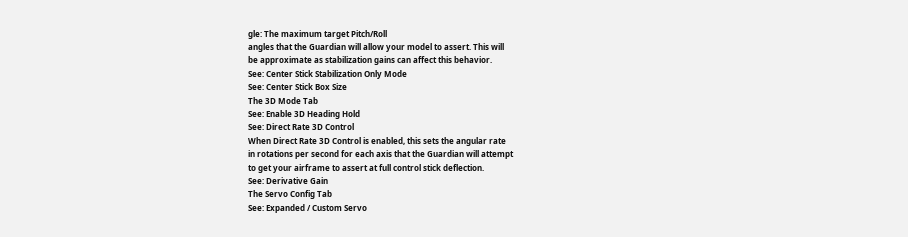gle: The maximum target Pitch/Roll
angles that the Guardian will allow your model to assert. This will
be approximate as stabilization gains can affect this behavior.
See: Center Stick Stabilization Only Mode
See: Center Stick Box Size
The 3D Mode Tab
See: Enable 3D Heading Hold
See: Direct Rate 3D Control
When Direct Rate 3D Control is enabled, this sets the angular rate
in rotations per second for each axis that the Guardian will attempt
to get your airframe to assert at full control stick deflection.
See: Derivative Gain
The Servo Config Tab
See: Expanded / Custom Servo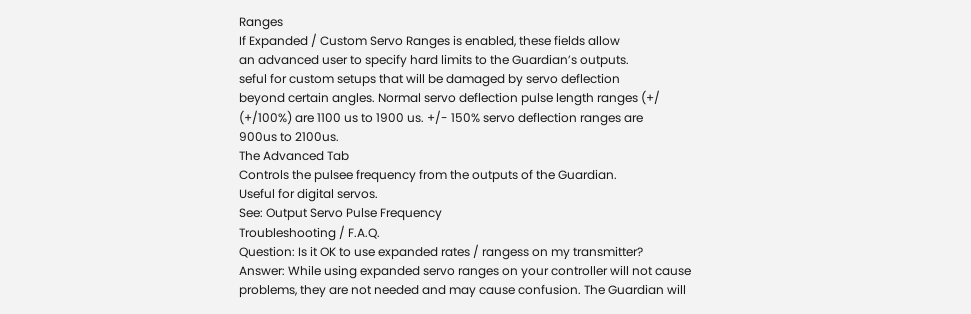Ranges
If Expanded / Custom Servo Ranges is enabled, these fields allow
an advanced user to specify hard limits to the Guardian’s outputs.
seful for custom setups that will be damaged by servo deflection
beyond certain angles. Normal servo deflection pulse length ranges (+/
(+/100%) are 1100 us to 1900 us. +/- 150% servo deflection ranges are
900us to 2100us.
The Advanced Tab
Controls the pulsee frequency from the outputs of the Guardian.
Useful for digital servos.
See: Output Servo Pulse Frequency
Troubleshooting / F.A.Q.
Question: Is it OK to use expanded rates / rangess on my transmitter?
Answer: While using expanded servo ranges on your controller will not cause
problems, they are not needed and may cause confusion. The Guardian will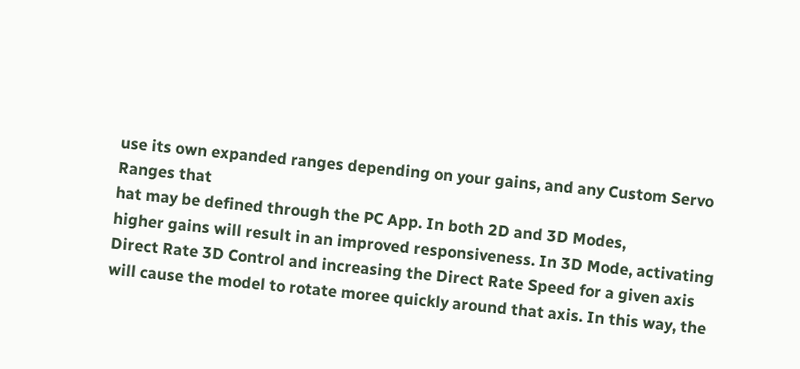use its own expanded ranges depending on your gains, and any Custom Servo
Ranges that
hat may be defined through the PC App. In both 2D and 3D Modes,
higher gains will result in an improved responsiveness. In 3D Mode, activating
Direct Rate 3D Control and increasing the Direct Rate Speed for a given axis
will cause the model to rotate moree quickly around that axis. In this way, the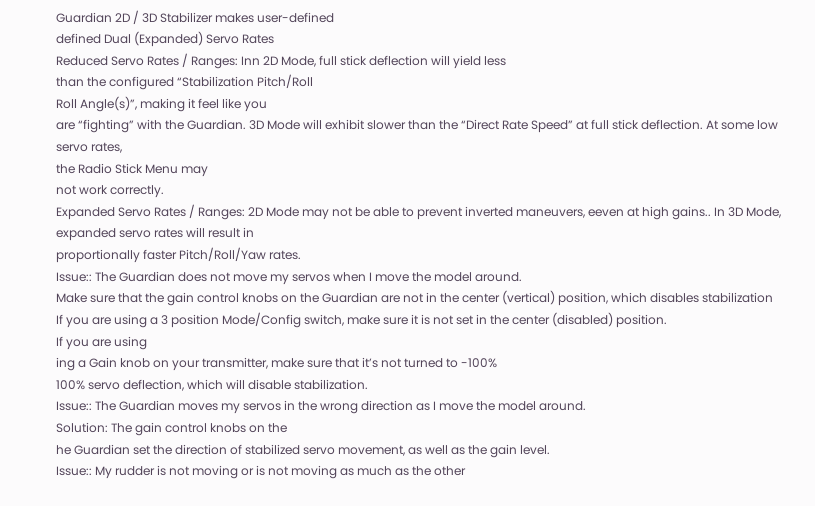Guardian 2D / 3D Stabilizer makes user-defined
defined Dual (Expanded) Servo Rates
Reduced Servo Rates / Ranges: Inn 2D Mode, full stick deflection will yield less
than the configured “Stabilization Pitch/Roll
Roll Angle(s)”, making it feel like you
are “fighting” with the Guardian. 3D Mode will exhibit slower than the “Direct Rate Speed” at full stick deflection. At some low servo rates,
the Radio Stick Menu may
not work correctly.
Expanded Servo Rates / Ranges: 2D Mode may not be able to prevent inverted maneuvers, eeven at high gains.. In 3D Mode, expanded servo rates will result in
proportionally faster Pitch/Roll/Yaw rates.
Issue:: The Guardian does not move my servos when I move the model around.
Make sure that the gain control knobs on the Guardian are not in the center (vertical) position, which disables stabilization
If you are using a 3 position Mode/Config switch, make sure it is not set in the center (disabled) position.
If you are using
ing a Gain knob on your transmitter, make sure that it’s not turned to -100%
100% servo deflection, which will disable stabilization.
Issue:: The Guardian moves my servos in the wrong direction as I move the model around.
Solution: The gain control knobs on the
he Guardian set the direction of stabilized servo movement, as well as the gain level.
Issue:: My rudder is not moving or is not moving as much as the other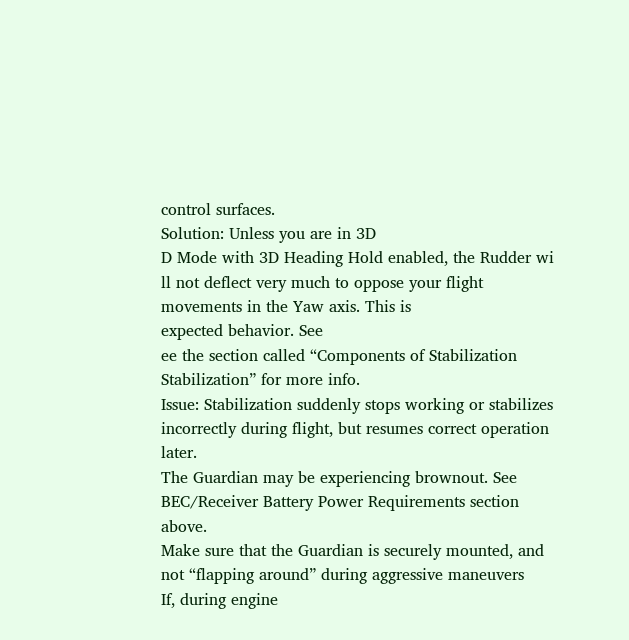control surfaces.
Solution: Unless you are in 3D
D Mode with 3D Heading Hold enabled, the Rudder wi
ll not deflect very much to oppose your flight movements in the Yaw axis. This is
expected behavior. See
ee the section called “Components of Stabilization
Stabilization” for more info.
Issue: Stabilization suddenly stops working or stabilizes incorrectly during flight, but resumes correct operation later.
The Guardian may be experiencing brownout. See BEC/Receiver Battery Power Requirements section above.
Make sure that the Guardian is securely mounted, and not “flapping around” during aggressive maneuvers
If, during engine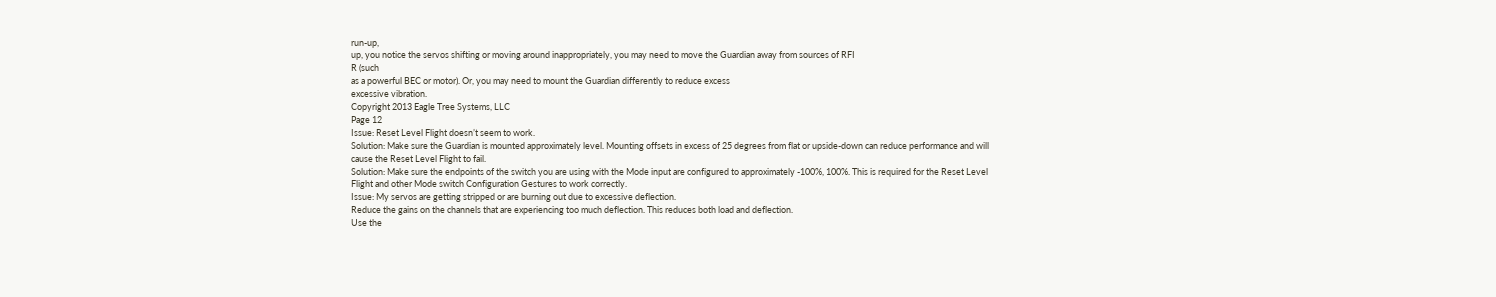run-up,
up, you notice the servos shifting or moving around inappropriately, you may need to move the Guardian away from sources of RFI
R (such
as a powerful BEC or motor). Or, you may need to mount the Guardian differently to reduce excess
excessive vibration.
Copyright 2013 Eagle Tree Systems, LLC
Page 12
Issue: Reset Level Flight doesn’t seem to work.
Solution: Make sure the Guardian is mounted approximately level. Mounting offsets in excess of 25 degrees from flat or upside-down can reduce performance and will
cause the Reset Level Flight to fail.
Solution: Make sure the endpoints of the switch you are using with the Mode input are configured to approximately -100%, 100%. This is required for the Reset Level
Flight and other Mode switch Configuration Gestures to work correctly.
Issue: My servos are getting stripped or are burning out due to excessive deflection.
Reduce the gains on the channels that are experiencing too much deflection. This reduces both load and deflection.
Use the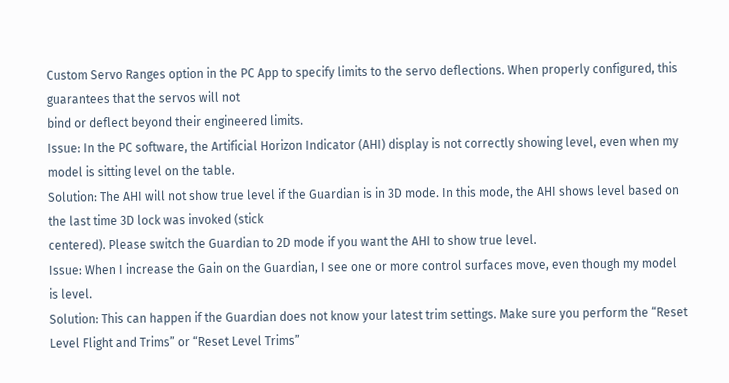Custom Servo Ranges option in the PC App to specify limits to the servo deflections. When properly configured, this guarantees that the servos will not
bind or deflect beyond their engineered limits.
Issue: In the PC software, the Artificial Horizon Indicator (AHI) display is not correctly showing level, even when my model is sitting level on the table.
Solution: The AHI will not show true level if the Guardian is in 3D mode. In this mode, the AHI shows level based on the last time 3D lock was invoked (stick
centered). Please switch the Guardian to 2D mode if you want the AHI to show true level.
Issue: When I increase the Gain on the Guardian, I see one or more control surfaces move, even though my model is level.
Solution: This can happen if the Guardian does not know your latest trim settings. Make sure you perform the “Reset Level Flight and Trims” or “Reset Level Trims”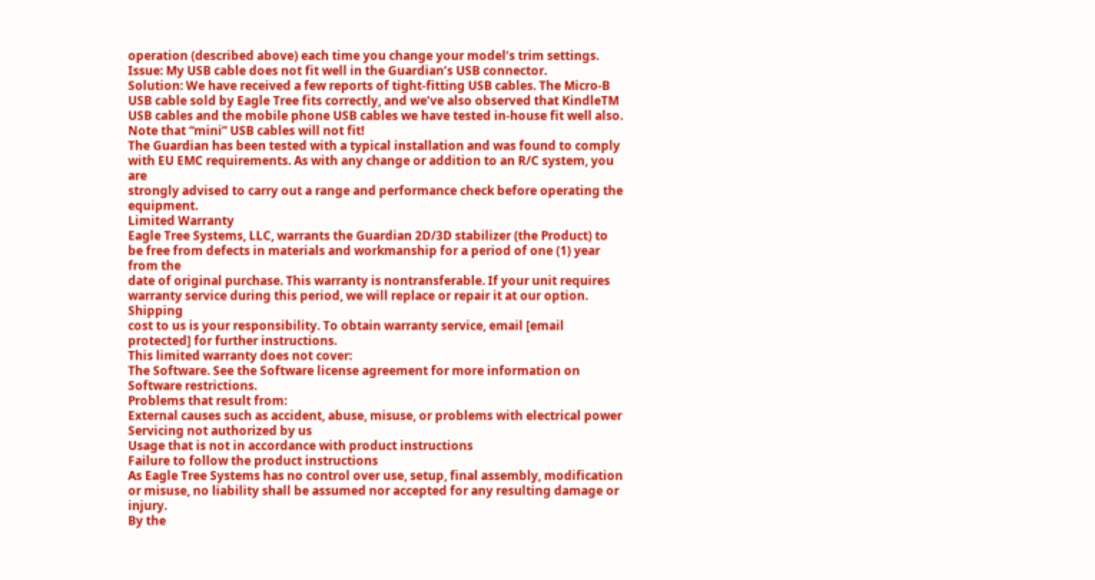operation (described above) each time you change your model’s trim settings.
Issue: My USB cable does not fit well in the Guardian’s USB connector.
Solution: We have received a few reports of tight-fitting USB cables. The Micro-B USB cable sold by Eagle Tree fits correctly, and we’ve also observed that KindleTM
USB cables and the mobile phone USB cables we have tested in-house fit well also. Note that “mini” USB cables will not fit!
The Guardian has been tested with a typical installation and was found to comply with EU EMC requirements. As with any change or addition to an R/C system, you are
strongly advised to carry out a range and performance check before operating the equipment.
Limited Warranty
Eagle Tree Systems, LLC, warrants the Guardian 2D/3D stabilizer (the Product) to be free from defects in materials and workmanship for a period of one (1) year from the
date of original purchase. This warranty is nontransferable. If your unit requires warranty service during this period, we will replace or repair it at our option. Shipping
cost to us is your responsibility. To obtain warranty service, email [email protected] for further instructions.
This limited warranty does not cover:
The Software. See the Software license agreement for more information on Software restrictions.
Problems that result from:
External causes such as accident, abuse, misuse, or problems with electrical power
Servicing not authorized by us
Usage that is not in accordance with product instructions
Failure to follow the product instructions
As Eagle Tree Systems has no control over use, setup, final assembly, modification or misuse, no liability shall be assumed nor accepted for any resulting damage or injury.
By the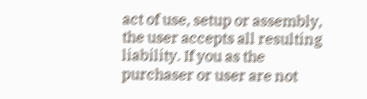act of use, setup or assembly, the user accepts all resulting liability. If you as the purchaser or user are not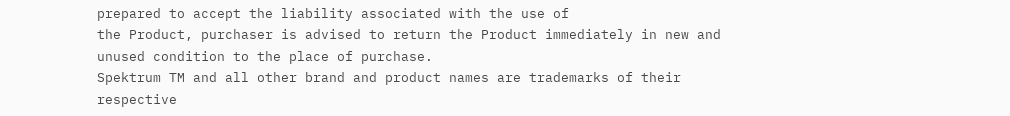prepared to accept the liability associated with the use of
the Product, purchaser is advised to return the Product immediately in new and unused condition to the place of purchase.
Spektrum TM and all other brand and product names are trademarks of their respective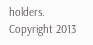holders.
Copyright 2013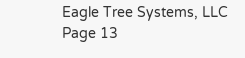Eagle Tree Systems, LLC
Page 13